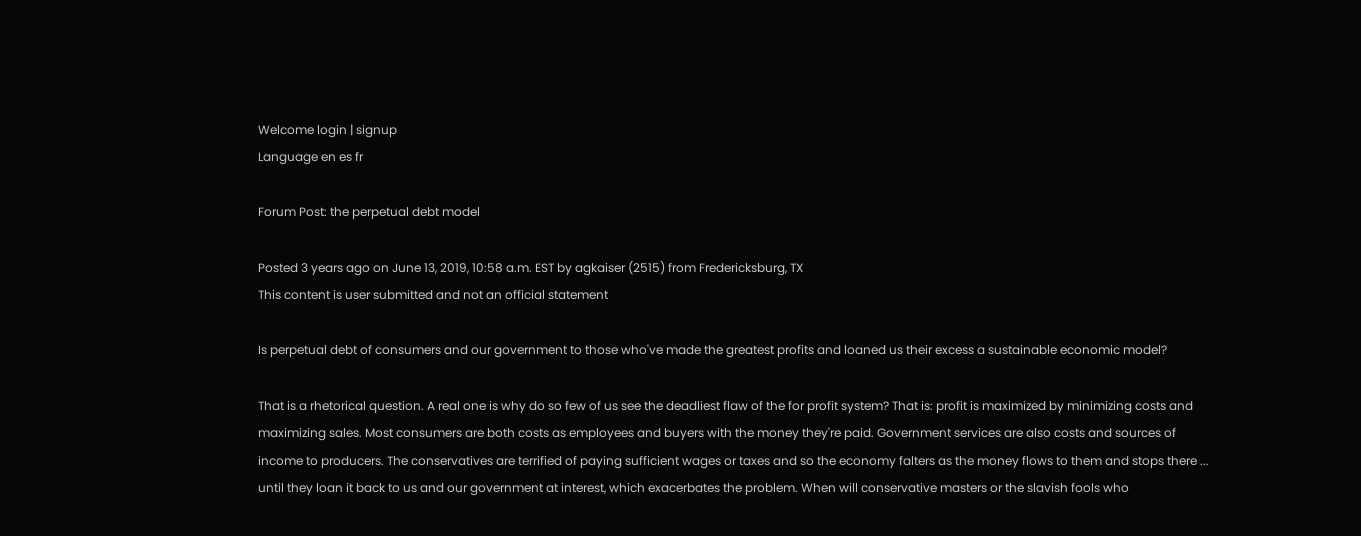Welcome login | signup
Language en es fr

Forum Post: the perpetual debt model

Posted 3 years ago on June 13, 2019, 10:58 a.m. EST by agkaiser (2515) from Fredericksburg, TX
This content is user submitted and not an official statement

Is perpetual debt of consumers and our government to those who've made the greatest profits and loaned us their excess a sustainable economic model?

That is a rhetorical question. A real one is why do so few of us see the deadliest flaw of the for profit system? That is: profit is maximized by minimizing costs and maximizing sales. Most consumers are both costs as employees and buyers with the money they're paid. Government services are also costs and sources of income to producers. The conservatives are terrified of paying sufficient wages or taxes and so the economy falters as the money flows to them and stops there ... until they loan it back to us and our government at interest, which exacerbates the problem. When will conservative masters or the slavish fools who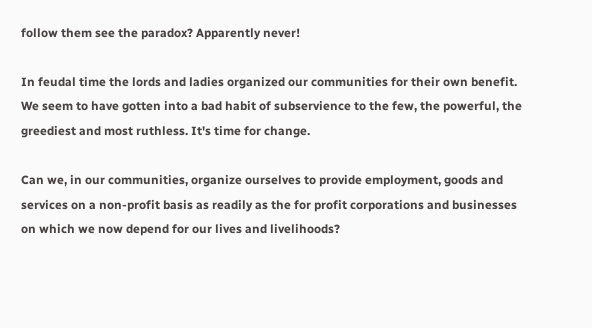follow them see the paradox? Apparently never!

In feudal time the lords and ladies organized our communities for their own benefit. We seem to have gotten into a bad habit of subservience to the few, the powerful, the greediest and most ruthless. It's time for change.

Can we, in our communities, organize ourselves to provide employment, goods and services on a non-profit basis as readily as the for profit corporations and businesses on which we now depend for our lives and livelihoods?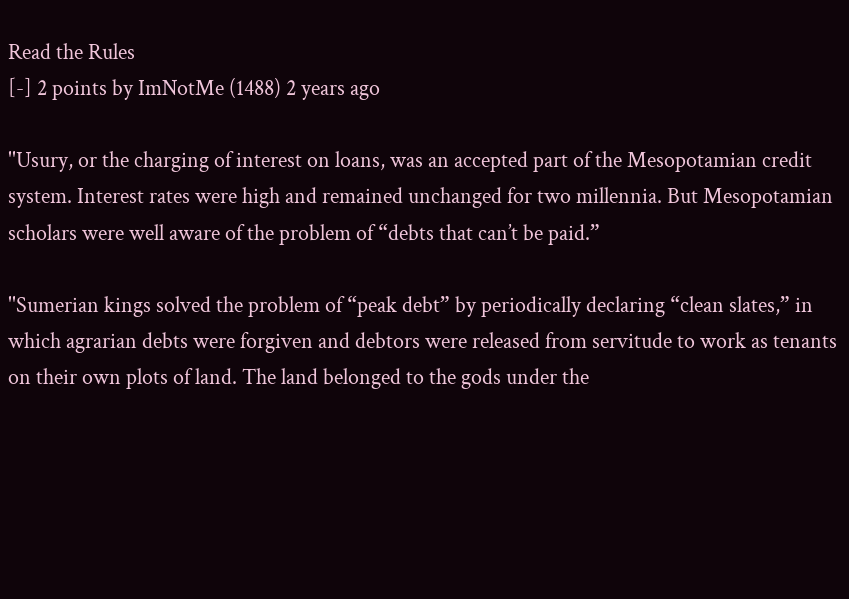Read the Rules
[-] 2 points by ImNotMe (1488) 2 years ago

''Usury, or the charging of interest on loans, was an accepted part of the Mesopotamian credit system. Interest rates were high and remained unchanged for two millennia. But Mesopotamian scholars were well aware of the problem of “debts that can’t be paid.”

''Sumerian kings solved the problem of “peak debt” by periodically declaring “clean slates,” in which agrarian debts were forgiven and debtors were released from servitude to work as tenants on their own plots of land. The land belonged to the gods under the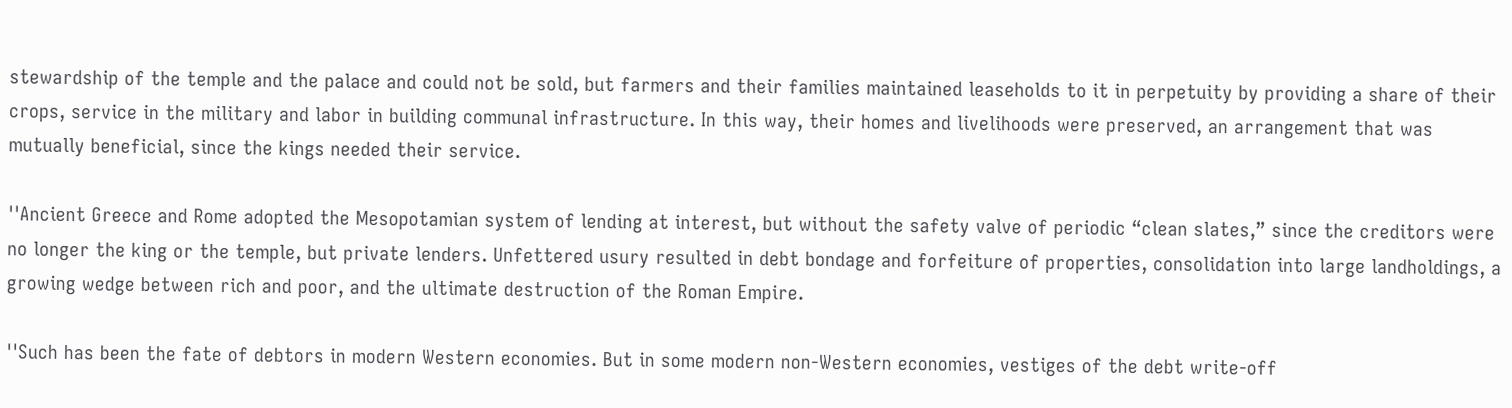stewardship of the temple and the palace and could not be sold, but farmers and their families maintained leaseholds to it in perpetuity by providing a share of their crops, service in the military and labor in building communal infrastructure. In this way, their homes and livelihoods were preserved, an arrangement that was mutually beneficial, since the kings needed their service.

''Ancient Greece and Rome adopted the Mesopotamian system of lending at interest, but without the safety valve of periodic “clean slates,” since the creditors were no longer the king or the temple, but private lenders. Unfettered usury resulted in debt bondage and forfeiture of properties, consolidation into large landholdings, a growing wedge between rich and poor, and the ultimate destruction of the Roman Empire.

''Such has been the fate of debtors in modern Western economies. But in some modern non-Western economies, vestiges of the debt write-off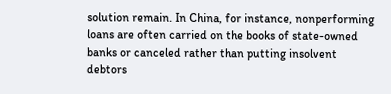solution remain. In China, for instance, nonperforming loans are often carried on the books of state-owned banks or canceled rather than putting insolvent debtors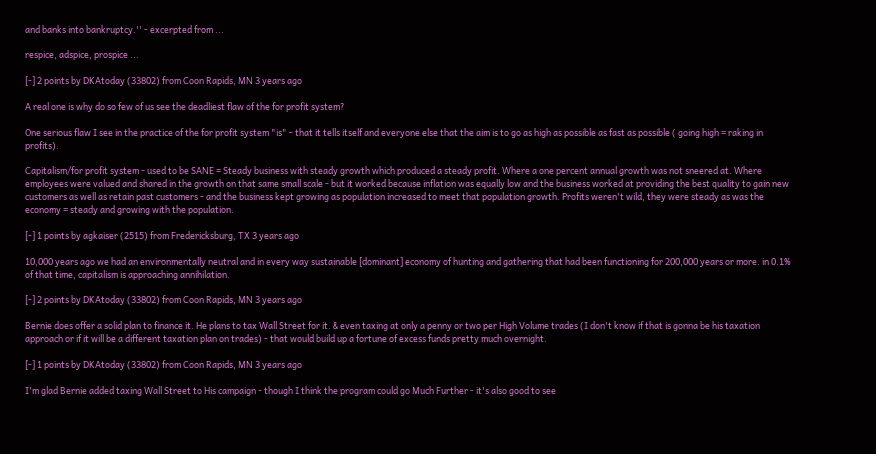and banks into bankruptcy.'' - excerpted from ...

respice, adspice, prospice ...

[-] 2 points by DKAtoday (33802) from Coon Rapids, MN 3 years ago

A real one is why do so few of us see the deadliest flaw of the for profit system?

One serious flaw I see in the practice of the for profit system "is" - that it tells itself and everyone else that the aim is to go as high as possible as fast as possible ( going high = raking in profits).

Capitalism/for profit system - used to be SANE = Steady business with steady growth which produced a steady profit. Where a one percent annual growth was not sneered at. Where employees were valued and shared in the growth on that same small scale - but it worked because inflation was equally low and the business worked at providing the best quality to gain new customers as well as retain past customers - and the business kept growing as population increased to meet that population growth. Profits weren't wild, they were steady as was the economy = steady and growing with the population.

[-] 1 points by agkaiser (2515) from Fredericksburg, TX 3 years ago

10,000 years ago we had an environmentally neutral and in every way sustainable [dominant] economy of hunting and gathering that had been functioning for 200,000 years or more. in 0.1% of that time, capitalism is approaching annihilation.

[-] 2 points by DKAtoday (33802) from Coon Rapids, MN 3 years ago

Bernie does offer a solid plan to finance it. He plans to tax Wall Street for it. & even taxing at only a penny or two per High Volume trades (I don't know if that is gonna be his taxation approach or if it will be a different taxation plan on trades) - that would build up a fortune of excess funds pretty much overnight.

[-] 1 points by DKAtoday (33802) from Coon Rapids, MN 3 years ago

I'm glad Bernie added taxing Wall Street to His campaign - though I think the program could go Much Further - it's also good to see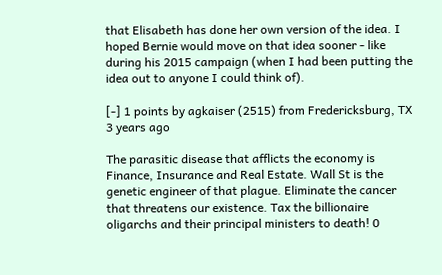that Elisabeth has done her own version of the idea. I hoped Bernie would move on that idea sooner - like during his 2015 campaign (when I had been putting the idea out to anyone I could think of).

[-] 1 points by agkaiser (2515) from Fredericksburg, TX 3 years ago

The parasitic disease that afflicts the economy is Finance, Insurance and Real Estate. Wall St is the genetic engineer of that plague. Eliminate the cancer that threatens our existence. Tax the billionaire oligarchs and their principal ministers to death! 0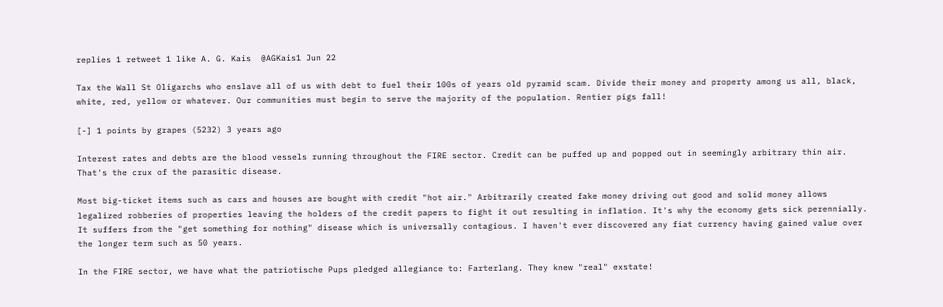replies 1 retweet 1 like A. G. Kais  @AGKais1 Jun 22

Tax the Wall St Oligarchs who enslave all of us with debt to fuel their 100s of years old pyramid scam. Divide their money and property among us all, black, white, red, yellow or whatever. Our communities must begin to serve the majority of the population. Rentier pigs fall!

[-] 1 points by grapes (5232) 3 years ago

Interest rates and debts are the blood vessels running throughout the FIRE sector. Credit can be puffed up and popped out in seemingly arbitrary thin air. That's the crux of the parasitic disease.

Most big-ticket items such as cars and houses are bought with credit "hot air." Arbitrarily created fake money driving out good and solid money allows legalized robberies of properties leaving the holders of the credit papers to fight it out resulting in inflation. It's why the economy gets sick perennially. It suffers from the "get something for nothing" disease which is universally contagious. I haven't ever discovered any fiat currency having gained value over the longer term such as 50 years.

In the FIRE sector, we have what the patriotische Pups pledged allegiance to: Farterlang. They knew "real" exstate!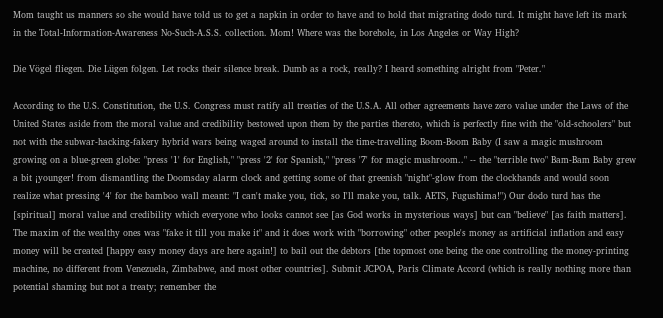Mom taught us manners so she would have told us to get a napkin in order to have and to hold that migrating dodo turd. It might have left its mark in the Total-Information-Awareness No-Such-A.S.S. collection. Mom! Where was the borehole, in Los Angeles or Way High?

Die Vögel fliegen. Die Lügen folgen. Let rocks their silence break. Dumb as a rock, really? I heard something alright from "Peter."

According to the U.S. Constitution, the U.S. Congress must ratify all treaties of the U.S.A. All other agreements have zero value under the Laws of the United States aside from the moral value and credibility bestowed upon them by the parties thereto, which is perfectly fine with the "old-schoolers" but not with the subwar-hacking-fakery hybrid wars being waged around to install the time-travelling Boom-Boom Baby (I saw a magic mushroom growing on a blue-green globe: "press '1' for English," "press '2' for Spanish," "press '7' for magic mushroom.." -- the "terrible two" Bam-Bam Baby grew a bit ¡younger! from dismantling the Doomsday alarm clock and getting some of that greenish "night"-glow from the clockhands and would soon realize what pressing '4' for the bamboo wall meant: "I can't make you, tick, so I'll make you, talk. AETS, Fugushima!") Our dodo turd has the [spiritual] moral value and credibility which everyone who looks cannot see [as God works in mysterious ways] but can "believe" [as faith matters]. The maxim of the wealthy ones was "fake it till you make it" and it does work with "borrowing" other people's money as artificial inflation and easy money will be created [happy easy money days are here again!] to bail out the debtors [the topmost one being the one controlling the money-printing machine, no different from Venezuela, Zimbabwe, and most other countries]. Submit JCPOA, Paris Climate Accord (which is really nothing more than potential shaming but not a treaty; remember the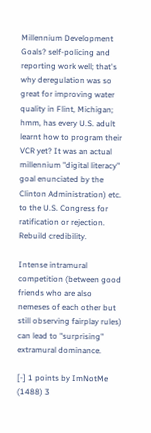Millennium Development Goals? self-policing and reporting work well; that's why deregulation was so great for improving water quality in Flint, Michigan; hmm, has every U.S. adult learnt how to program their VCR yet? It was an actual millennium "digital literacy" goal enunciated by the Clinton Administration) etc. to the U.S. Congress for ratification or rejection. Rebuild credibility.

Intense intramural competition (between good friends who are also nemeses of each other but still observing fairplay rules) can lead to "surprising" extramural dominance.

[-] 1 points by ImNotMe (1488) 3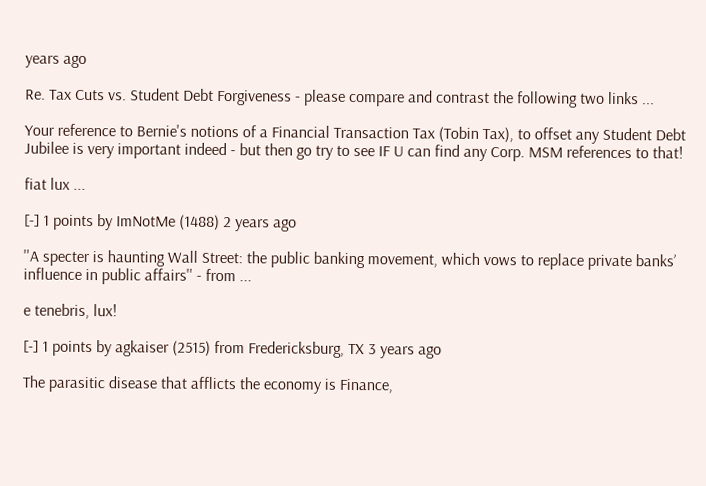years ago

Re. Tax Cuts vs. Student Debt Forgiveness - please compare and contrast the following two links ...

Your reference to Bernie's notions of a Financial Transaction Tax (Tobin Tax), to offset any Student Debt Jubilee is very important indeed - but then go try to see IF U can find any Corp. MSM references to that!

fiat lux ...

[-] 1 points by ImNotMe (1488) 2 years ago

''A specter is haunting Wall Street: the public banking movement, which vows to replace private banks’ influence in public affairs'' - from ...

e tenebris, lux!

[-] 1 points by agkaiser (2515) from Fredericksburg, TX 3 years ago

The parasitic disease that afflicts the economy is Finance,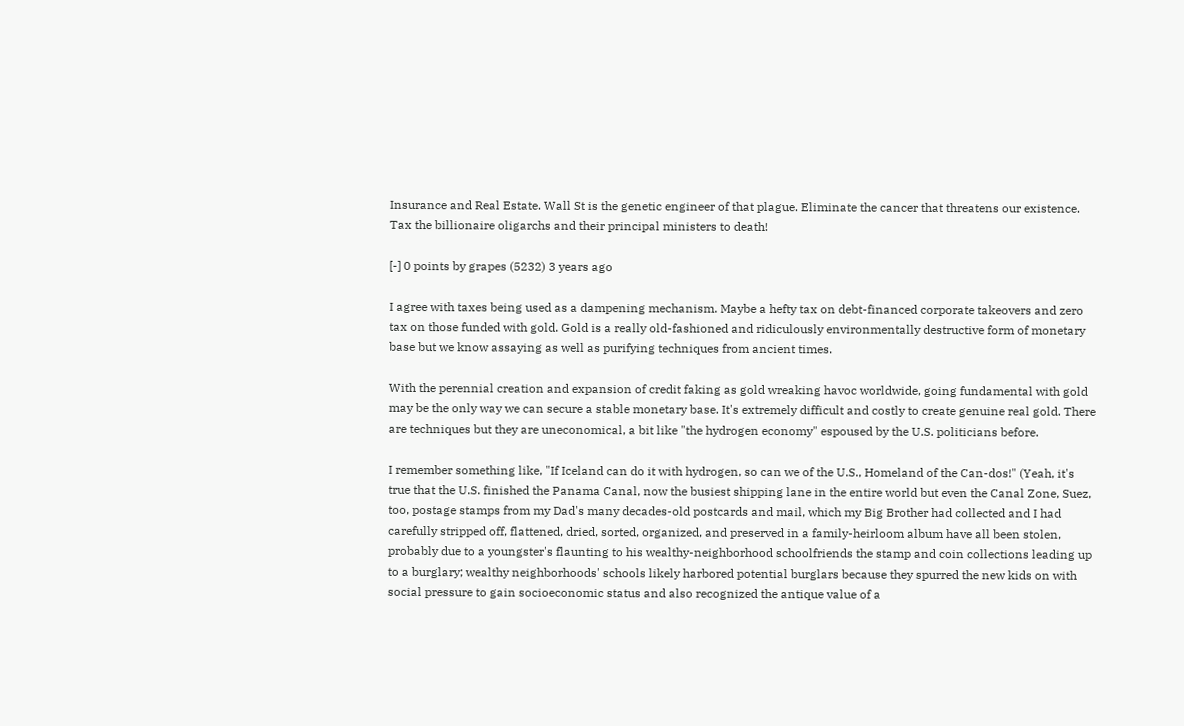Insurance and Real Estate. Wall St is the genetic engineer of that plague. Eliminate the cancer that threatens our existence. Tax the billionaire oligarchs and their principal ministers to death!

[-] 0 points by grapes (5232) 3 years ago

I agree with taxes being used as a dampening mechanism. Maybe a hefty tax on debt-financed corporate takeovers and zero tax on those funded with gold. Gold is a really old-fashioned and ridiculously environmentally destructive form of monetary base but we know assaying as well as purifying techniques from ancient times.

With the perennial creation and expansion of credit faking as gold wreaking havoc worldwide, going fundamental with gold may be the only way we can secure a stable monetary base. It's extremely difficult and costly to create genuine real gold. There are techniques but they are uneconomical, a bit like "the hydrogen economy" espoused by the U.S. politicians before.

I remember something like, "If Iceland can do it with hydrogen, so can we of the U.S., Homeland of the Can-dos!" (Yeah, it's true that the U.S. finished the Panama Canal, now the busiest shipping lane in the entire world but even the Canal Zone, Suez, too, postage stamps from my Dad's many decades-old postcards and mail, which my Big Brother had collected and I had carefully stripped off, flattened, dried, sorted, organized, and preserved in a family-heirloom album have all been stolen, probably due to a youngster's flaunting to his wealthy-neighborhood schoolfriends the stamp and coin collections leading up to a burglary; wealthy neighborhoods' schools likely harbored potential burglars because they spurred the new kids on with social pressure to gain socioeconomic status and also recognized the antique value of a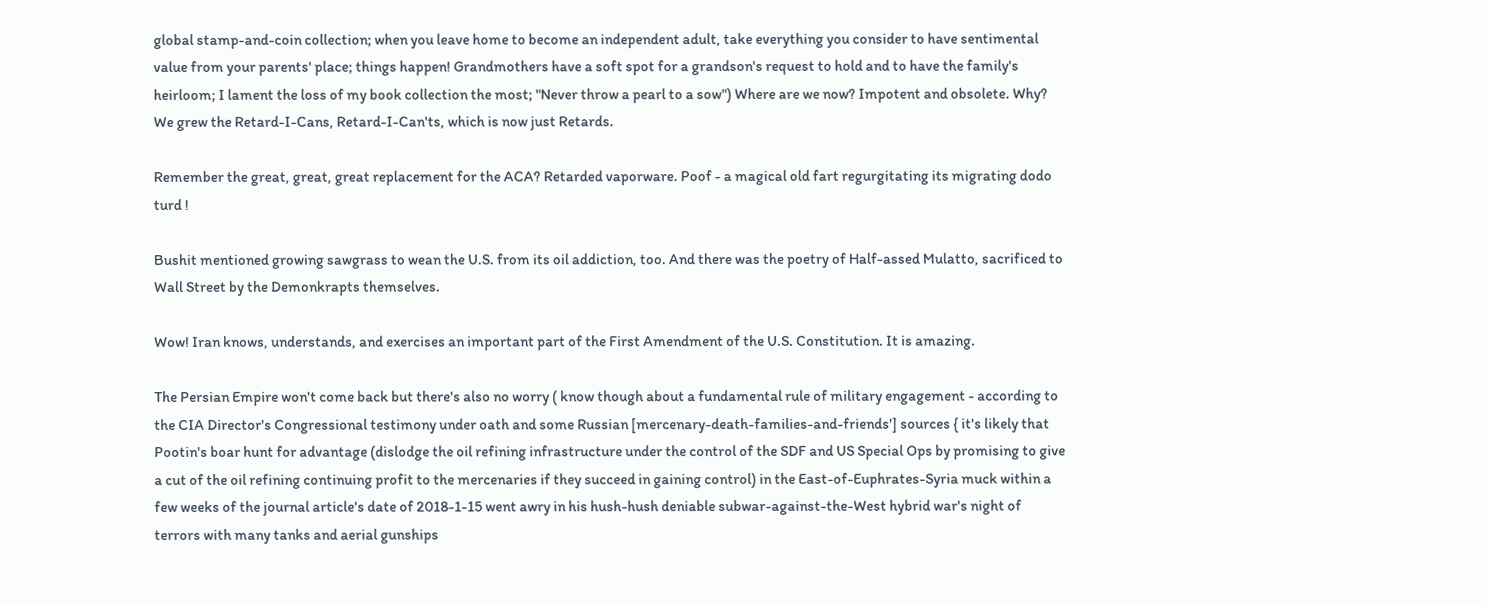global stamp-and-coin collection; when you leave home to become an independent adult, take everything you consider to have sentimental value from your parents' place; things happen! Grandmothers have a soft spot for a grandson's request to hold and to have the family's heirloom; I lament the loss of my book collection the most; "Never throw a pearl to a sow") Where are we now? Impotent and obsolete. Why? We grew the Retard-I-Cans, Retard-I-Can'ts, which is now just Retards.

Remember the great, great, great replacement for the ACA? Retarded vaporware. Poof - a magical old fart regurgitating its migrating dodo turd !

Bushit mentioned growing sawgrass to wean the U.S. from its oil addiction, too. And there was the poetry of Half-assed Mulatto, sacrificed to Wall Street by the Demonkrapts themselves.

Wow! Iran knows, understands, and exercises an important part of the First Amendment of the U.S. Constitution. It is amazing.

The Persian Empire won't come back but there's also no worry ( know though about a fundamental rule of military engagement - according to the CIA Director's Congressional testimony under oath and some Russian [mercenary-death-families-and-friends'] sources { it's likely that Pootin's boar hunt for advantage (dislodge the oil refining infrastructure under the control of the SDF and US Special Ops by promising to give a cut of the oil refining continuing profit to the mercenaries if they succeed in gaining control) in the East-of-Euphrates-Syria muck within a few weeks of the journal article's date of 2018-1-15 went awry in his hush-hush deniable subwar-against-the-West hybrid war's night of terrors with many tanks and aerial gunships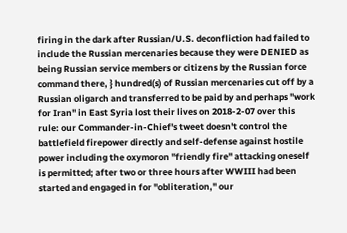firing in the dark after Russian/U.S. deconfliction had failed to include the Russian mercenaries because they were DENIED as being Russian service members or citizens by the Russian force command there, } hundred(s) of Russian mercenaries cut off by a Russian oligarch and transferred to be paid by and perhaps "work for Iran" in East Syria lost their lives on 2018-2-07 over this rule: our Commander-in-Chief's tweet doesn't control the battlefield firepower directly and self-defense against hostile power including the oxymoron "friendly fire" attacking oneself is permitted; after two or three hours after WWIII had been started and engaged in for "obliteration," our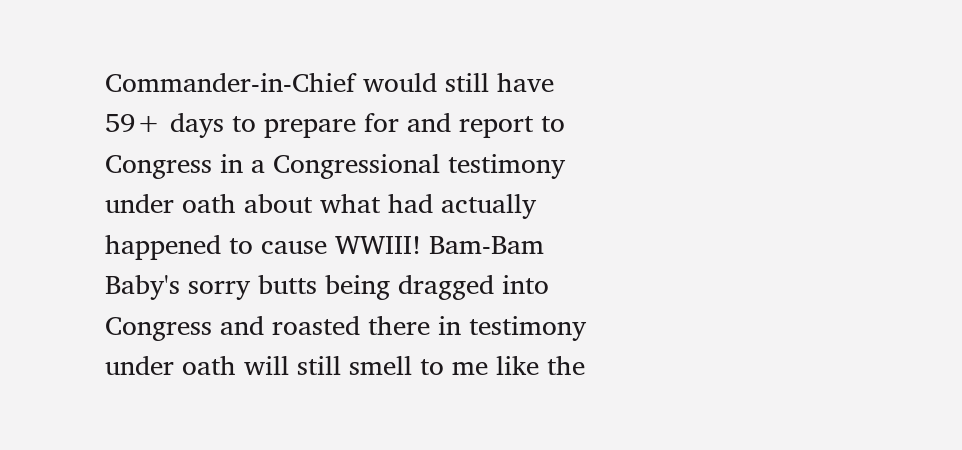Commander-in-Chief would still have 59+ days to prepare for and report to Congress in a Congressional testimony under oath about what had actually happened to cause WWIII! Bam-Bam Baby's sorry butts being dragged into Congress and roasted there in testimony under oath will still smell to me like the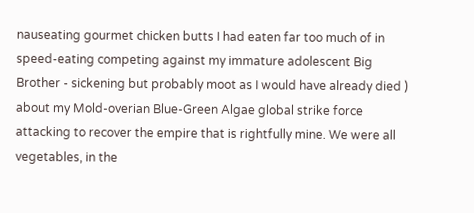nauseating gourmet chicken butts I had eaten far too much of in speed-eating competing against my immature adolescent Big Brother - sickening but probably moot as I would have already died ) about my Mold-overian Blue-Green Algae global strike force attacking to recover the empire that is rightfully mine. We were all vegetables, in the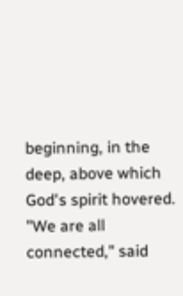beginning, in the deep, above which God's spirit hovered. "We are all connected," said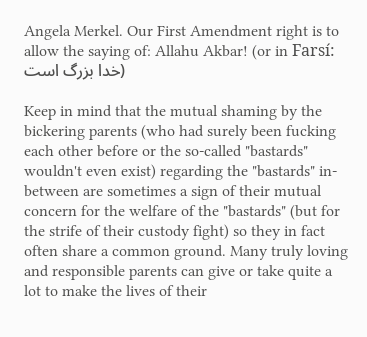Angela Merkel. Our First Amendment right is to allow the saying of: Allahu Akbar! (or in Farsí: خدا بزرگ است)

Keep in mind that the mutual shaming by the bickering parents (who had surely been fucking each other before or the so-called "bastards" wouldn't even exist) regarding the "bastards" in-between are sometimes a sign of their mutual concern for the welfare of the "bastards" (but for the strife of their custody fight) so they in fact often share a common ground. Many truly loving and responsible parents can give or take quite a lot to make the lives of their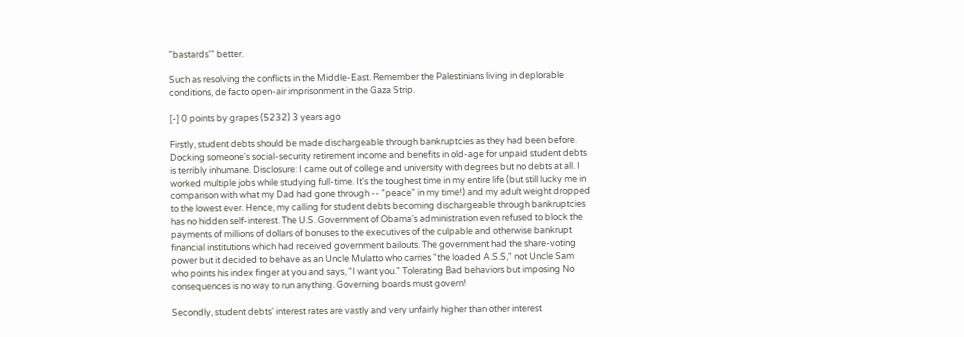"bastards'" better.

Such as resolving the conflicts in the Middle-East. Remember the Palestinians living in deplorable conditions, de facto open-air imprisonment in the Gaza Strip.

[-] 0 points by grapes (5232) 3 years ago

Firstly, student debts should be made dischargeable through bankruptcies as they had been before. Docking someone's social-security retirement income and benefits in old-age for unpaid student debts is terribly inhumane. Disclosure: I came out of college and university with degrees but no debts at all. I worked multiple jobs while studying full-time. It's the toughest time in my entire life (but still lucky me in comparison with what my Dad had gone through -- "peace" in my time!) and my adult weight dropped to the lowest ever. Hence, my calling for student debts becoming dischargeable through bankruptcies has no hidden self-interest. The U.S. Government of Obama's administration even refused to block the payments of millions of dollars of bonuses to the executives of the culpable and otherwise bankrupt financial institutions which had received government bailouts. The government had the share-voting power but it decided to behave as an Uncle Mulatto who carries "the loaded A.S.S," not Uncle Sam who points his index finger at you and says, "I want you." Tolerating Bad behaviors but imposing No consequences is no way to run anything. Governing boards must govern!

Secondly, student debts' interest rates are vastly and very unfairly higher than other interest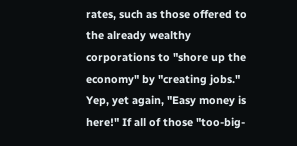rates, such as those offered to the already wealthy corporations to "shore up the economy" by "creating jobs." Yep, yet again, "Easy money is here!" If all of those "too-big-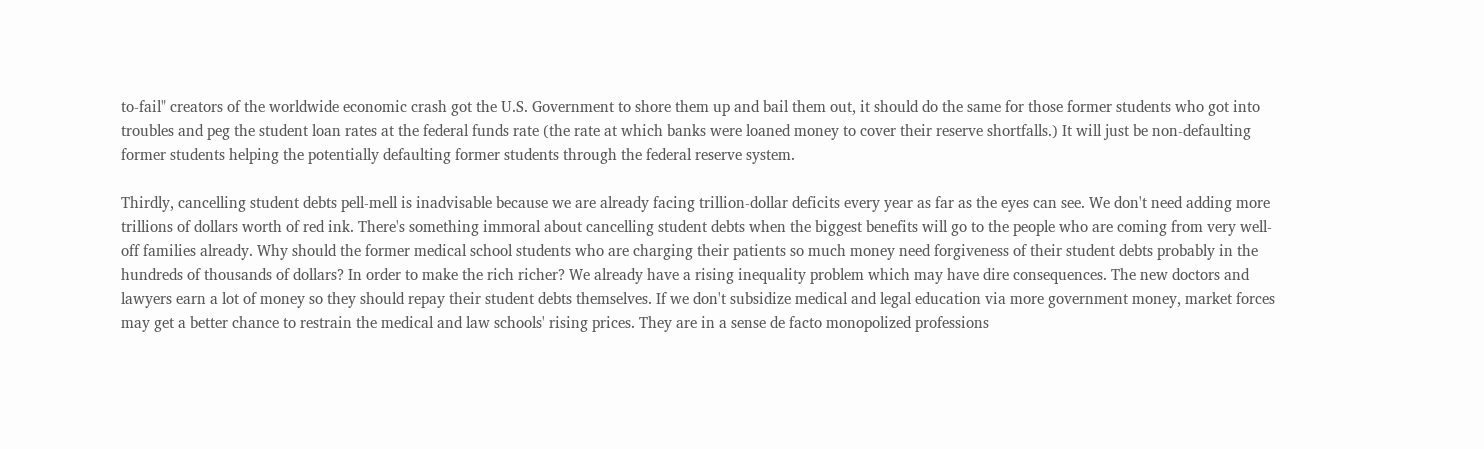to-fail" creators of the worldwide economic crash got the U.S. Government to shore them up and bail them out, it should do the same for those former students who got into troubles and peg the student loan rates at the federal funds rate (the rate at which banks were loaned money to cover their reserve shortfalls.) It will just be non-defaulting former students helping the potentially defaulting former students through the federal reserve system.

Thirdly, cancelling student debts pell-mell is inadvisable because we are already facing trillion-dollar deficits every year as far as the eyes can see. We don't need adding more trillions of dollars worth of red ink. There's something immoral about cancelling student debts when the biggest benefits will go to the people who are coming from very well-off families already. Why should the former medical school students who are charging their patients so much money need forgiveness of their student debts probably in the hundreds of thousands of dollars? In order to make the rich richer? We already have a rising inequality problem which may have dire consequences. The new doctors and lawyers earn a lot of money so they should repay their student debts themselves. If we don't subsidize medical and legal education via more government money, market forces may get a better chance to restrain the medical and law schools' rising prices. They are in a sense de facto monopolized professions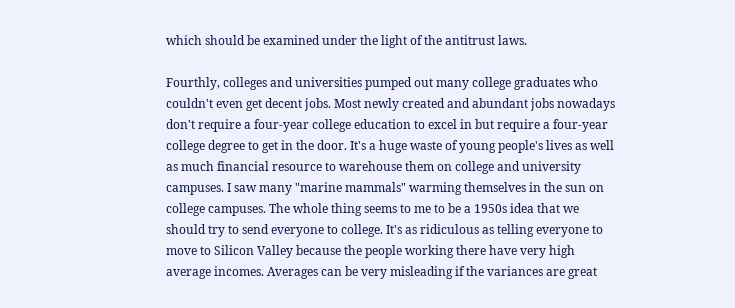which should be examined under the light of the antitrust laws.

Fourthly, colleges and universities pumped out many college graduates who couldn't even get decent jobs. Most newly created and abundant jobs nowadays don't require a four-year college education to excel in but require a four-year college degree to get in the door. It's a huge waste of young people's lives as well as much financial resource to warehouse them on college and university campuses. I saw many "marine mammals" warming themselves in the sun on college campuses. The whole thing seems to me to be a 1950s idea that we should try to send everyone to college. It's as ridiculous as telling everyone to move to Silicon Valley because the people working there have very high average incomes. Averages can be very misleading if the variances are great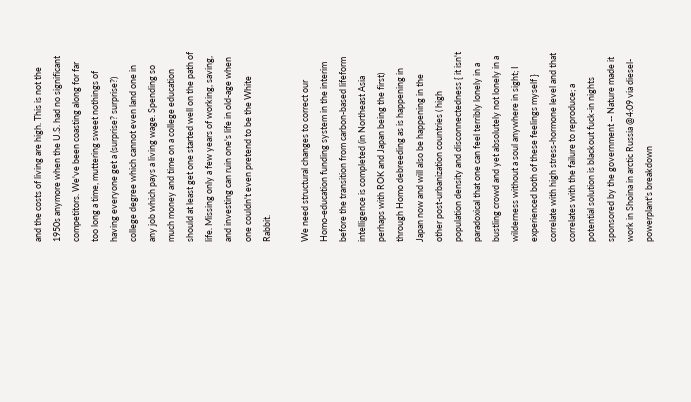and the costs of living are high. This is not the 1950s anymore when the U.S. had no significant competitors. We've been coasting along for far too long a time, muttering sweet nothings of having everyone get a (surprise? surprise?) college degree which cannot even land one in any job which pays a living wage. Spending so much money and time on a college education should at least get one started well on the path of life. Missing only a few years of working, saving, and investing can ruin one's life in old-age when one couldn't even pretend to be the White Rabbit.

We need structural changes to correct our Homo-education funding system in the interim before the transition from carbon-based lifeform intelligence is completed (in Northeast Asia perhaps with ROK and Japan being the first) through Homo debreeding as is happening in Japan now and will also be happening in the other post-urbanization countries ( high population density and disconnectedness { it isn't paradoxical that one can feel terribly lonely in a bustling crowd and yet absolutely not lonely in a wilderness without a soul anywhere in sight; I experienced both of these feelings myself } correlate with high stress-hormone level and that correlates with the failure to reproduce; a potential solution is blackout fuck-in nights sponsored by the government -- Nature made it work in Shoina in arctic Russia @4:09 via diesel-powerplant's breakdown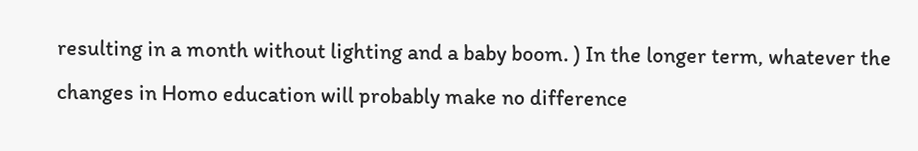resulting in a month without lighting and a baby boom. ) In the longer term, whatever the changes in Homo education will probably make no difference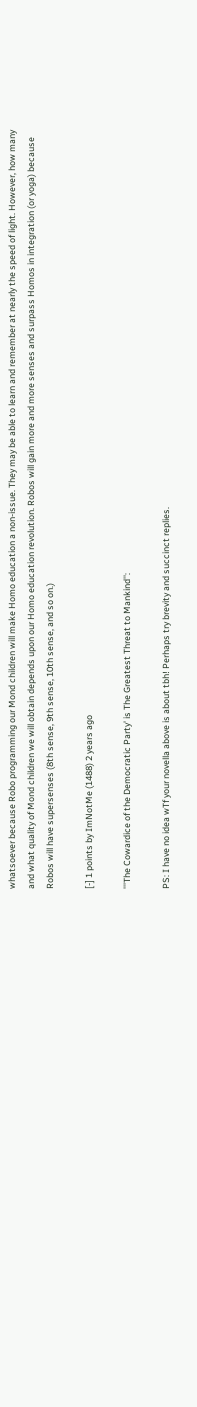whatsoever because Robo programming our Mond children will make Homo education a non-issue. They may be able to learn and remember at nearly the speed of light. However, how many and what quality of Mond children we will obtain depends upon our Homo education revolution. Robos will gain more and more senses and surpass Homos in integration (or yoga) because Robos will have supersenses (8th sense, 9th sense, 10th sense, and so on.)

[-] 1 points by ImNotMe (1488) 2 years ago

'''The Cowardice of the Democratic Party' is The Greatest Threat to Mankind'':

PS: I have no idea wTf your novella above is about tbh! Perhaps try brevity and succinct replies.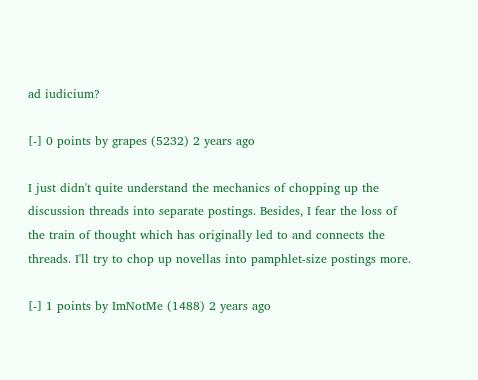ad iudicium?

[-] 0 points by grapes (5232) 2 years ago

I just didn't quite understand the mechanics of chopping up the discussion threads into separate postings. Besides, I fear the loss of the train of thought which has originally led to and connects the threads. I'll try to chop up novellas into pamphlet-size postings more.

[-] 1 points by ImNotMe (1488) 2 years ago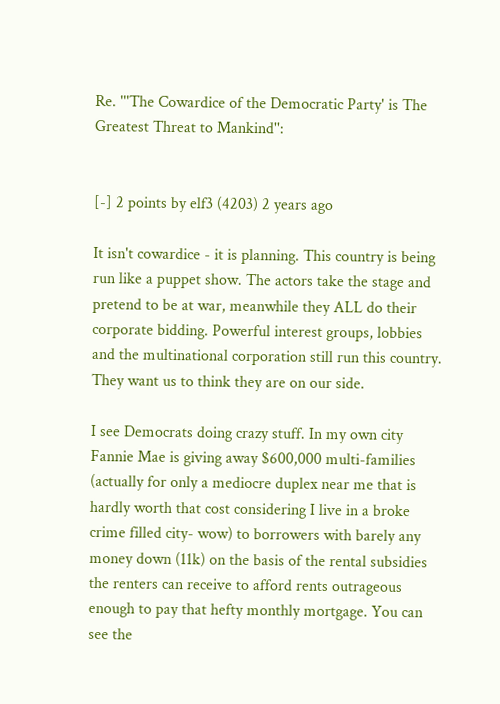Re. '''The Cowardice of the Democratic Party' is The Greatest Threat to Mankind'':


[-] 2 points by elf3 (4203) 2 years ago

It isn't cowardice - it is planning. This country is being run like a puppet show. The actors take the stage and pretend to be at war, meanwhile they ALL do their corporate bidding. Powerful interest groups, lobbies and the multinational corporation still run this country. They want us to think they are on our side.

I see Democrats doing crazy stuff. In my own city Fannie Mae is giving away $600,000 multi-families (actually for only a mediocre duplex near me that is hardly worth that cost considering I live in a broke crime filled city- wow) to borrowers with barely any money down (11k) on the basis of the rental subsidies the renters can receive to afford rents outrageous enough to pay that hefty monthly mortgage. You can see the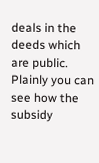deals in the deeds which are public. Plainly you can see how the subsidy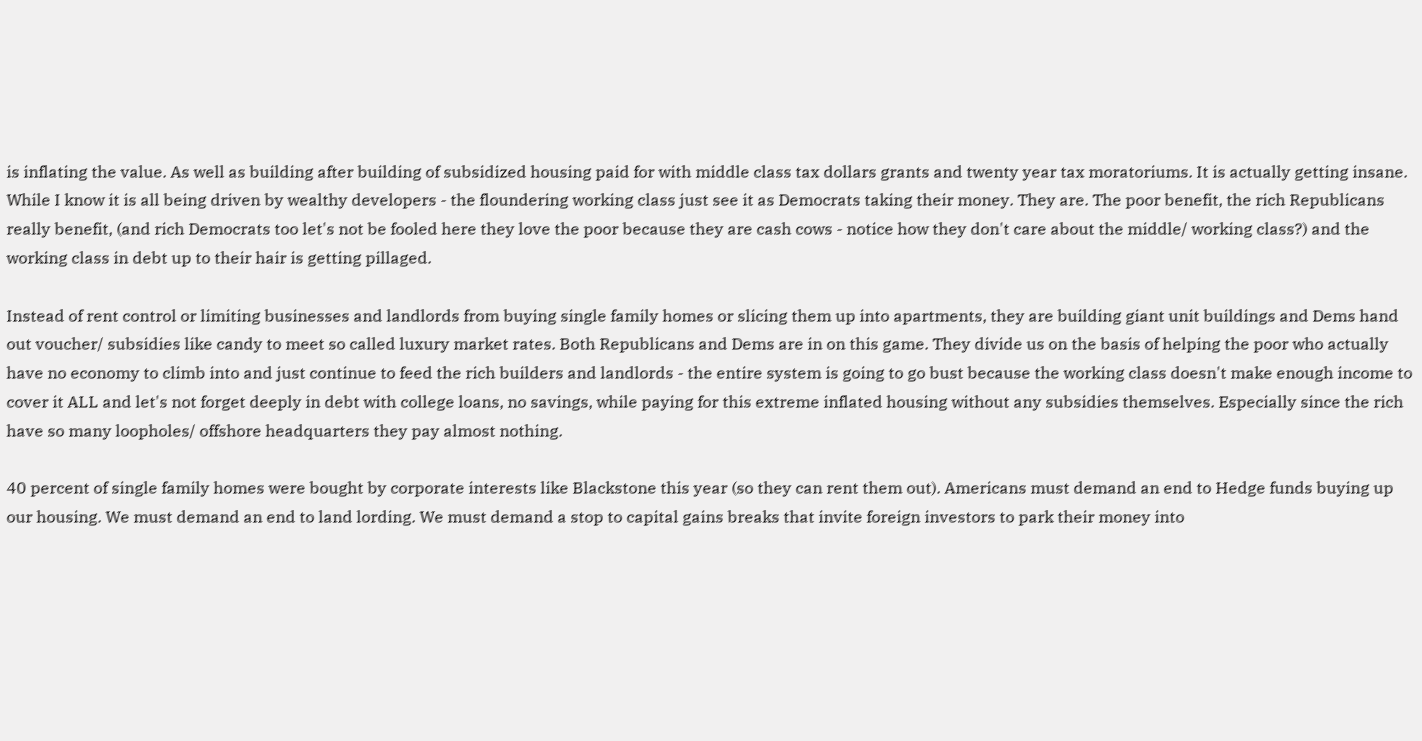is inflating the value. As well as building after building of subsidized housing paid for with middle class tax dollars grants and twenty year tax moratoriums. It is actually getting insane. While I know it is all being driven by wealthy developers - the floundering working class just see it as Democrats taking their money. They are. The poor benefit, the rich Republicans really benefit, (and rich Democrats too let's not be fooled here they love the poor because they are cash cows - notice how they don't care about the middle/ working class?) and the working class in debt up to their hair is getting pillaged.

Instead of rent control or limiting businesses and landlords from buying single family homes or slicing them up into apartments, they are building giant unit buildings and Dems hand out voucher/ subsidies like candy to meet so called luxury market rates. Both Republicans and Dems are in on this game. They divide us on the basis of helping the poor who actually have no economy to climb into and just continue to feed the rich builders and landlords - the entire system is going to go bust because the working class doesn't make enough income to cover it ALL and let's not forget deeply in debt with college loans, no savings, while paying for this extreme inflated housing without any subsidies themselves. Especially since the rich have so many loopholes/ offshore headquarters they pay almost nothing.

40 percent of single family homes were bought by corporate interests like Blackstone this year (so they can rent them out). Americans must demand an end to Hedge funds buying up our housing. We must demand an end to land lording. We must demand a stop to capital gains breaks that invite foreign investors to park their money into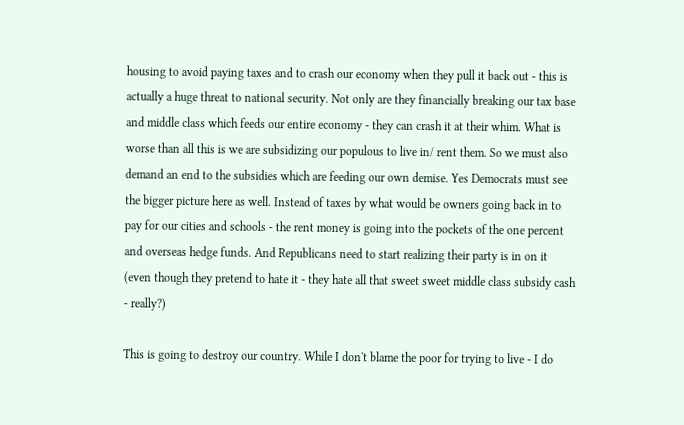housing to avoid paying taxes and to crash our economy when they pull it back out - this is actually a huge threat to national security. Not only are they financially breaking our tax base and middle class which feeds our entire economy - they can crash it at their whim. What is worse than all this is we are subsidizing our populous to live in/ rent them. So we must also demand an end to the subsidies which are feeding our own demise. Yes Democrats must see the bigger picture here as well. Instead of taxes by what would be owners going back in to pay for our cities and schools - the rent money is going into the pockets of the one percent and overseas hedge funds. And Republicans need to start realizing their party is in on it (even though they pretend to hate it - they hate all that sweet sweet middle class subsidy cash - really?)

This is going to destroy our country. While I don't blame the poor for trying to live - I do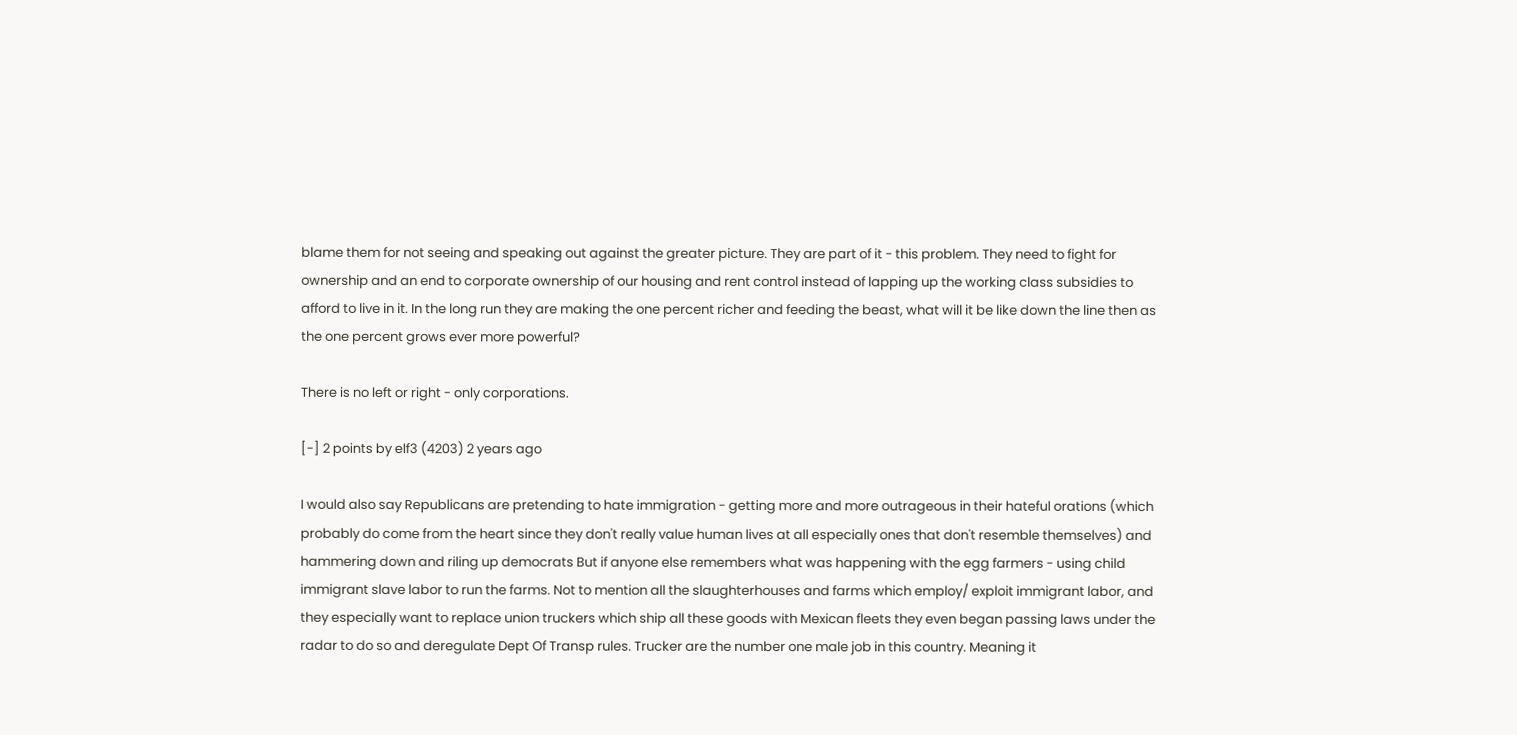blame them for not seeing and speaking out against the greater picture. They are part of it - this problem. They need to fight for ownership and an end to corporate ownership of our housing and rent control instead of lapping up the working class subsidies to afford to live in it. In the long run they are making the one percent richer and feeding the beast, what will it be like down the line then as the one percent grows ever more powerful?

There is no left or right - only corporations.

[-] 2 points by elf3 (4203) 2 years ago

I would also say Republicans are pretending to hate immigration - getting more and more outrageous in their hateful orations (which probably do come from the heart since they don't really value human lives at all especially ones that don't resemble themselves) and hammering down and riling up democrats But if anyone else remembers what was happening with the egg farmers - using child immigrant slave labor to run the farms. Not to mention all the slaughterhouses and farms which employ/ exploit immigrant labor, and they especially want to replace union truckers which ship all these goods with Mexican fleets they even began passing laws under the radar to do so and deregulate Dept Of Transp rules. Trucker are the number one male job in this country. Meaning it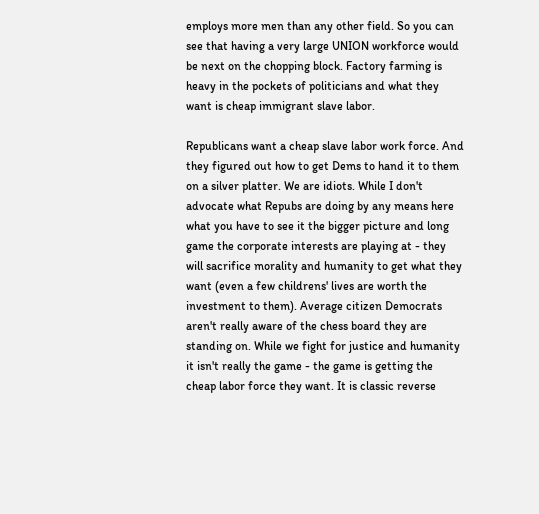employs more men than any other field. So you can see that having a very large UNION workforce would be next on the chopping block. Factory farming is heavy in the pockets of politicians and what they want is cheap immigrant slave labor.

Republicans want a cheap slave labor work force. And they figured out how to get Dems to hand it to them on a silver platter. We are idiots. While I don't advocate what Repubs are doing by any means here what you have to see it the bigger picture and long game the corporate interests are playing at - they will sacrifice morality and humanity to get what they want (even a few childrens' lives are worth the investment to them). Average citizen Democrats aren't really aware of the chess board they are standing on. While we fight for justice and humanity it isn't really the game - the game is getting the cheap labor force they want. It is classic reverse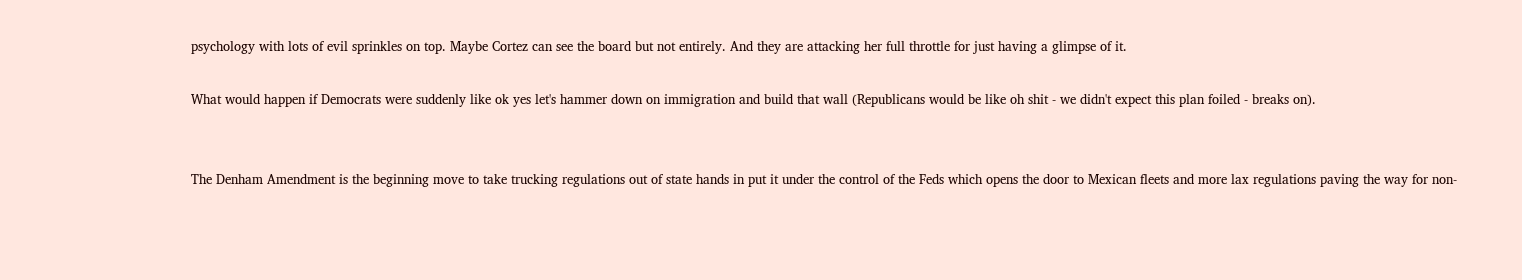psychology with lots of evil sprinkles on top. Maybe Cortez can see the board but not entirely. And they are attacking her full throttle for just having a glimpse of it.

What would happen if Democrats were suddenly like ok yes let's hammer down on immigration and build that wall (Republicans would be like oh shit - we didn't expect this plan foiled - breaks on).


The Denham Amendment is the beginning move to take trucking regulations out of state hands in put it under the control of the Feds which opens the door to Mexican fleets and more lax regulations paving the way for non-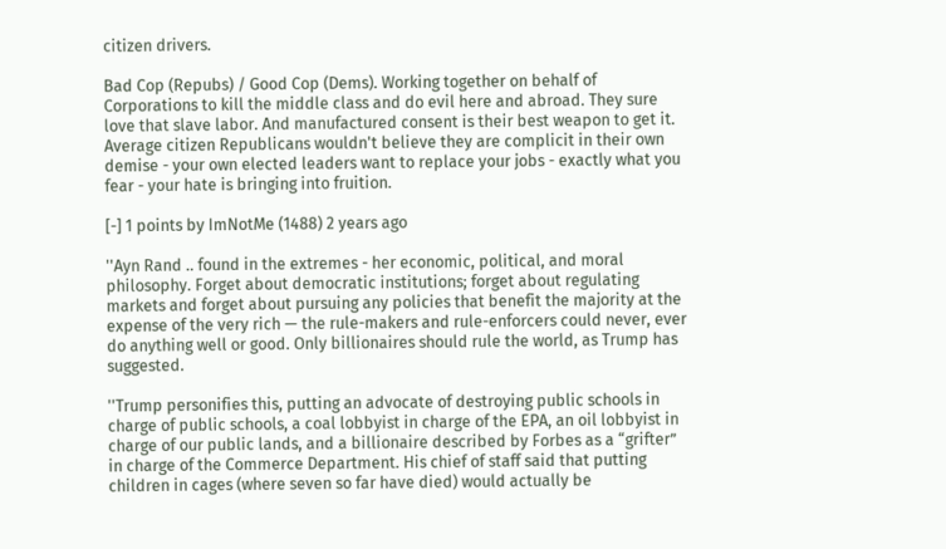citizen drivers.

Bad Cop (Repubs) / Good Cop (Dems). Working together on behalf of Corporations to kill the middle class and do evil here and abroad. They sure love that slave labor. And manufactured consent is their best weapon to get it. Average citizen Republicans wouldn't believe they are complicit in their own demise - your own elected leaders want to replace your jobs - exactly what you fear - your hate is bringing into fruition.

[-] 1 points by ImNotMe (1488) 2 years ago

''Ayn Rand .. found in the extremes - her economic, political, and moral philosophy. Forget about democratic institutions; forget about regulating markets and forget about pursuing any policies that benefit the majority at the expense of the very rich — the rule-makers and rule-enforcers could never, ever do anything well or good. Only billionaires should rule the world, as Trump has suggested.

''Trump personifies this, putting an advocate of destroying public schools in charge of public schools, a coal lobbyist in charge of the EPA, an oil lobbyist in charge of our public lands, and a billionaire described by Forbes as a “grifter” in charge of the Commerce Department. His chief of staff said that putting children in cages (where seven so far have died) would actually be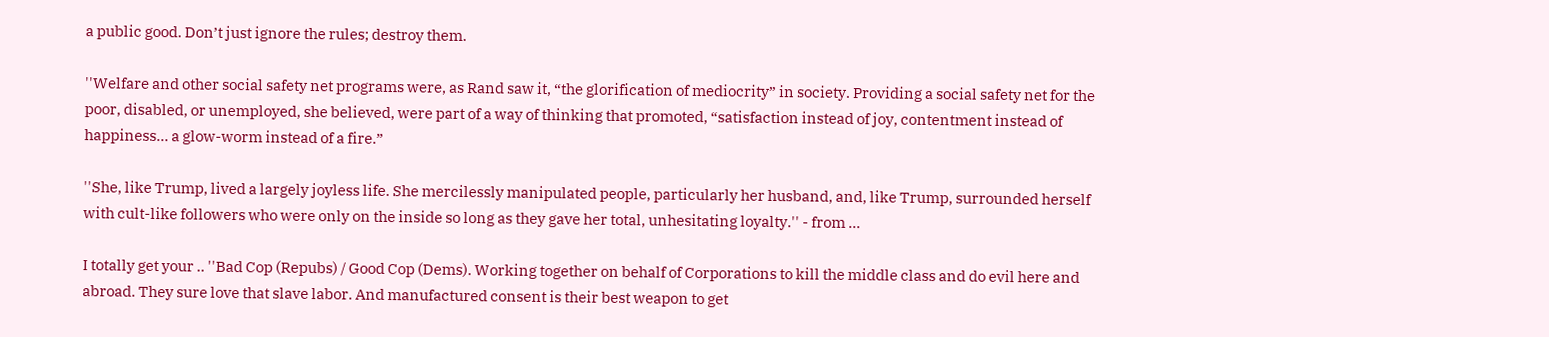a public good. Don’t just ignore the rules; destroy them.

''Welfare and other social safety net programs were, as Rand saw it, “the glorification of mediocrity” in society. Providing a social safety net for the poor, disabled, or unemployed, she believed, were part of a way of thinking that promoted, “satisfaction instead of joy, contentment instead of happiness… a glow-worm instead of a fire.”

''She, like Trump, lived a largely joyless life. She mercilessly manipulated people, particularly her husband, and, like Trump, surrounded herself with cult-like followers who were only on the inside so long as they gave her total, unhesitating loyalty.'' - from ...

I totally get your .. ''Bad Cop (Repubs) / Good Cop (Dems). Working together on behalf of Corporations to kill the middle class and do evil here and abroad. They sure love that slave labor. And manufactured consent is their best weapon to get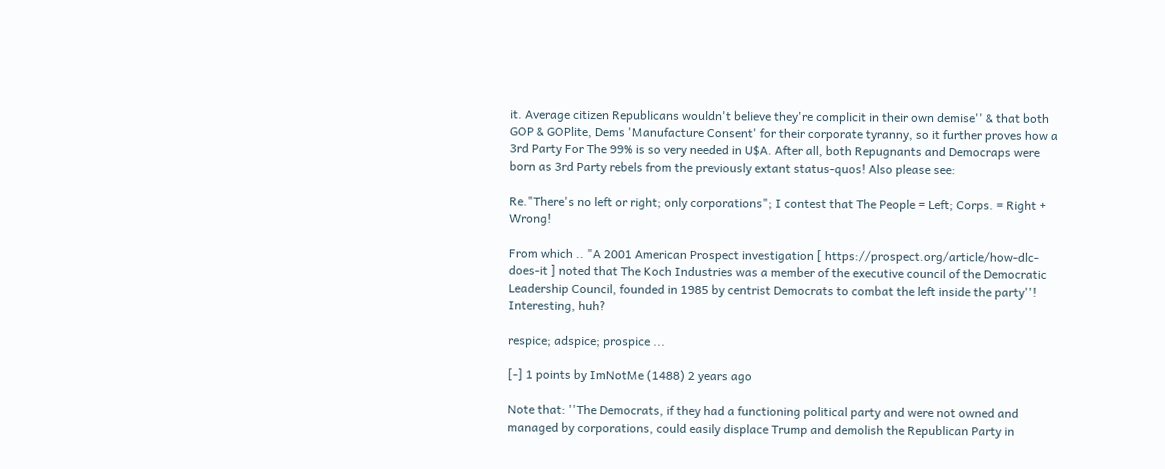it. Average citizen Republicans wouldn't believe they're complicit in their own demise'' & that both GOP & GOPlite, Dems 'Manufacture Consent' for their corporate tyranny, so it further proves how a 3rd Party For The 99% is so very needed in U$A. After all, both Repugnants and Democraps were born as 3rd Party rebels from the previously extant status-quos! Also please see:

Re."There's no left or right; only corporations"; I contest that The People = Left; Corps. = Right + Wrong!

From which .. "A 2001 American Prospect investigation [ https://prospect.org/article/how-dlc-does-it ] noted that The Koch Industries was a member of the executive council of the Democratic Leadership Council, founded in 1985 by centrist Democrats to combat the left inside the party''! Interesting, huh?

respice; adspice; prospice ...

[-] 1 points by ImNotMe (1488) 2 years ago

Note that: ''The Democrats, if they had a functioning political party and were not owned and managed by corporations, could easily displace Trump and demolish the Republican Party in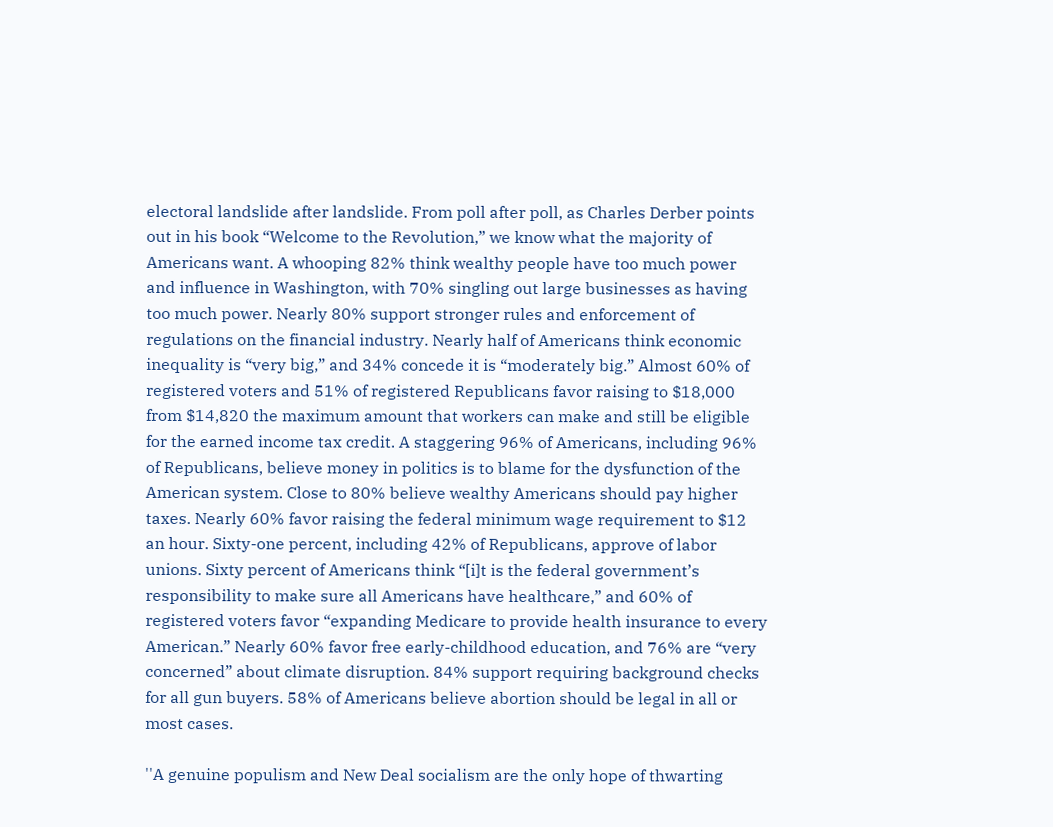electoral landslide after landslide. From poll after poll, as Charles Derber points out in his book “Welcome to the Revolution,” we know what the majority of Americans want. A whooping 82% think wealthy people have too much power and influence in Washington, with 70% singling out large businesses as having too much power. Nearly 80% support stronger rules and enforcement of regulations on the financial industry. Nearly half of Americans think economic inequality is “very big,” and 34% concede it is “moderately big.” Almost 60% of registered voters and 51% of registered Republicans favor raising to $18,000 from $14,820 the maximum amount that workers can make and still be eligible for the earned income tax credit. A staggering 96% of Americans, including 96% of Republicans, believe money in politics is to blame for the dysfunction of the American system. Close to 80% believe wealthy Americans should pay higher taxes. Nearly 60% favor raising the federal minimum wage requirement to $12 an hour. Sixty-one percent, including 42% of Republicans, approve of labor unions. Sixty percent of Americans think “[i]t is the federal government’s responsibility to make sure all Americans have healthcare,” and 60% of registered voters favor “expanding Medicare to provide health insurance to every American.” Nearly 60% favor free early-childhood education, and 76% are “very concerned” about climate disruption. 84% support requiring background checks for all gun buyers. 58% of Americans believe abortion should be legal in all or most cases.

''A genuine populism and New Deal socialism are the only hope of thwarting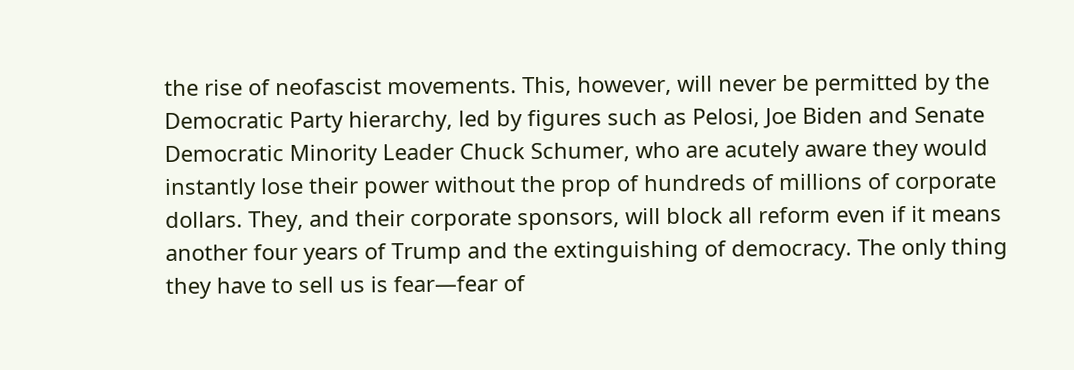the rise of neofascist movements. This, however, will never be permitted by the Democratic Party hierarchy, led by figures such as Pelosi, Joe Biden and Senate Democratic Minority Leader Chuck Schumer, who are acutely aware they would instantly lose their power without the prop of hundreds of millions of corporate dollars. They, and their corporate sponsors, will block all reform even if it means another four years of Trump and the extinguishing of democracy. The only thing they have to sell us is fear—fear of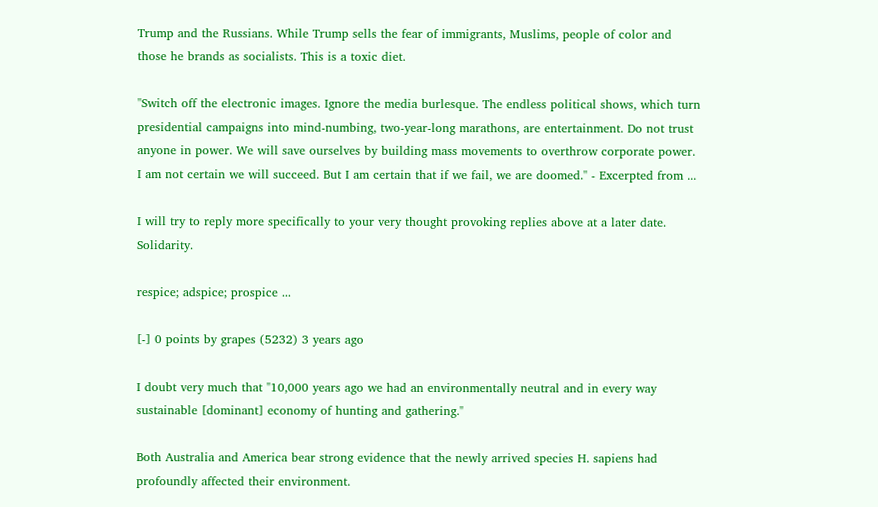Trump and the Russians. While Trump sells the fear of immigrants, Muslims, people of color and those he brands as socialists. This is a toxic diet.

''Switch off the electronic images. Ignore the media burlesque. The endless political shows, which turn presidential campaigns into mind-numbing, two-year-long marathons, are entertainment. Do not trust anyone in power. We will save ourselves by building mass movements to overthrow corporate power. I am not certain we will succeed. But I am certain that if we fail, we are doomed.'' - Excerpted from ...

I will try to reply more specifically to your very thought provoking replies above at a later date. Solidarity.

respice; adspice; prospice ...

[-] 0 points by grapes (5232) 3 years ago

I doubt very much that "10,000 years ago we had an environmentally neutral and in every way sustainable [dominant] economy of hunting and gathering."

Both Australia and America bear strong evidence that the newly arrived species H. sapiens had profoundly affected their environment.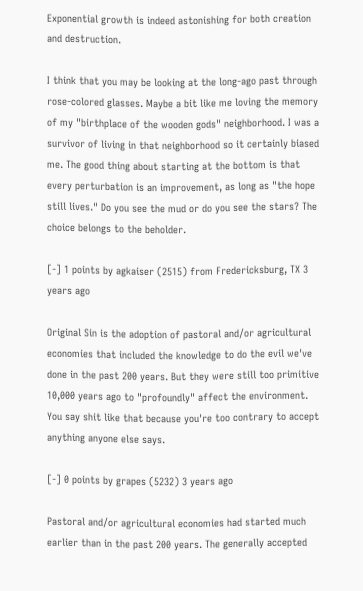Exponential growth is indeed astonishing for both creation and destruction.

I think that you may be looking at the long-ago past through rose-colored glasses. Maybe a bit like me loving the memory of my "birthplace of the wooden gods" neighborhood. I was a survivor of living in that neighborhood so it certainly biased me. The good thing about starting at the bottom is that every perturbation is an improvement, as long as "the hope still lives." Do you see the mud or do you see the stars? The choice belongs to the beholder.

[-] 1 points by agkaiser (2515) from Fredericksburg, TX 3 years ago

Original Sin is the adoption of pastoral and/or agricultural economies that included the knowledge to do the evil we've done in the past 200 years. But they were still too primitive 10,000 years ago to "profoundly" affect the environment. You say shit like that because you're too contrary to accept anything anyone else says.

[-] 0 points by grapes (5232) 3 years ago

Pastoral and/or agricultural economies had started much earlier than in the past 200 years. The generally accepted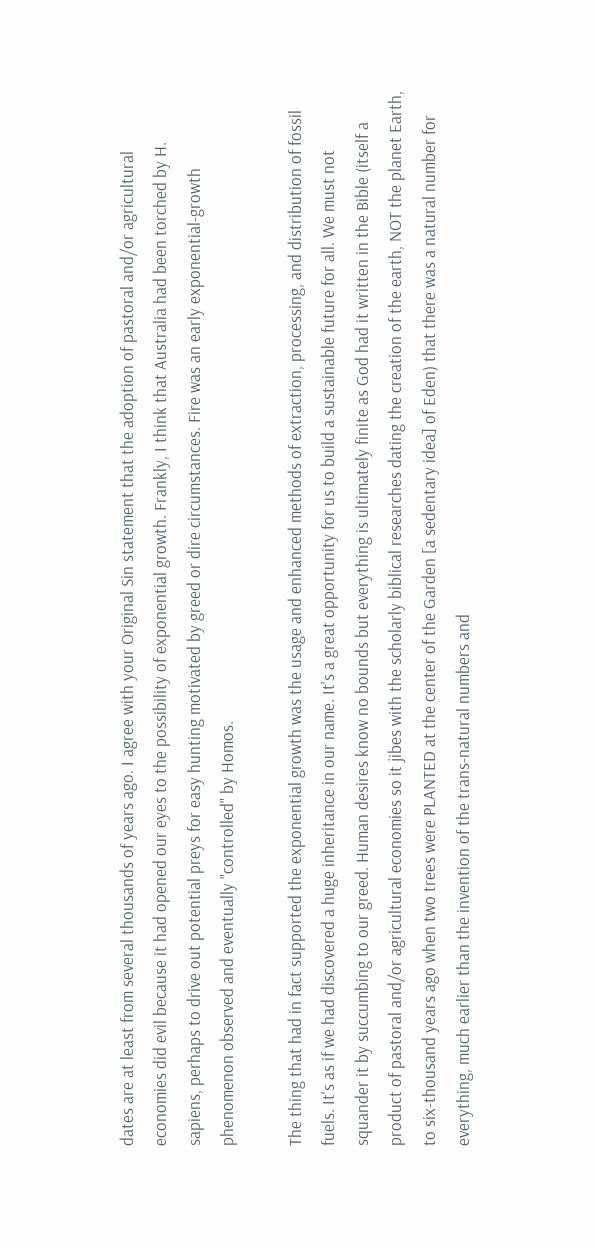dates are at least from several thousands of years ago. I agree with your Original Sin statement that the adoption of pastoral and/or agricultural economies did evil because it had opened our eyes to the possibility of exponential growth. Frankly, I think that Australia had been torched by H. sapiens, perhaps to drive out potential preys for easy hunting motivated by greed or dire circumstances. Fire was an early exponential-growth phenomenon observed and eventually "controlled" by Homos.

The thing that had in fact supported the exponential growth was the usage and enhanced methods of extraction, processing, and distribution of fossil fuels. It's as if we had discovered a huge inheritance in our name. It's a great opportunity for us to build a sustainable future for all. We must not squander it by succumbing to our greed. Human desires know no bounds but everything is ultimately finite as God had it written in the Bible (itself a product of pastoral and/or agricultural economies so it jibes with the scholarly biblical researches dating the creation of the earth, NOT the planet Earth, to six-thousand years ago when two trees were PLANTED at the center of the Garden [a sedentary idea] of Eden) that there was a natural number for everything, much earlier than the invention of the trans-natural numbers and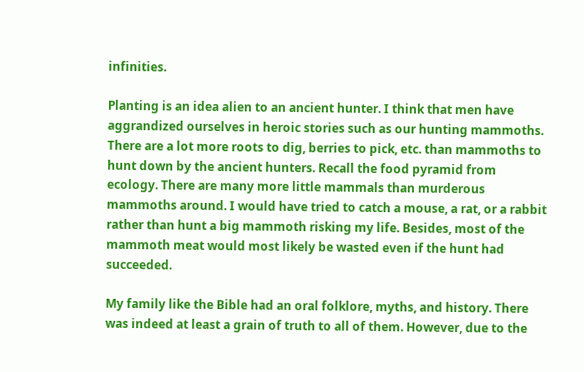infinities.

Planting is an idea alien to an ancient hunter. I think that men have aggrandized ourselves in heroic stories such as our hunting mammoths. There are a lot more roots to dig, berries to pick, etc. than mammoths to hunt down by the ancient hunters. Recall the food pyramid from ecology. There are many more little mammals than murderous mammoths around. I would have tried to catch a mouse, a rat, or a rabbit rather than hunt a big mammoth risking my life. Besides, most of the mammoth meat would most likely be wasted even if the hunt had succeeded.

My family like the Bible had an oral folklore, myths, and history. There was indeed at least a grain of truth to all of them. However, due to the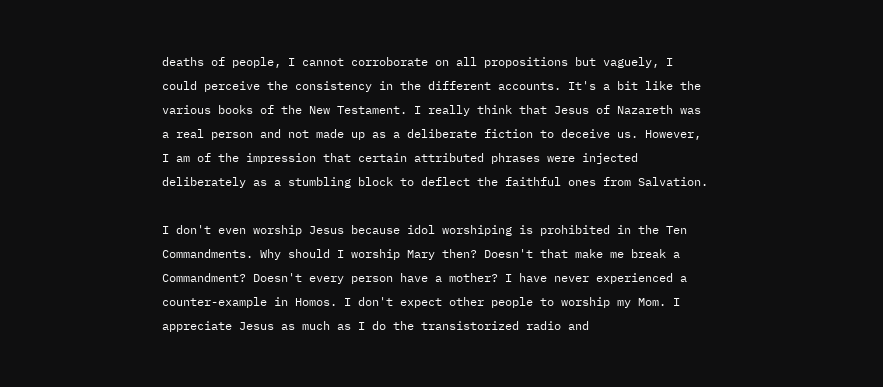deaths of people, I cannot corroborate on all propositions but vaguely, I could perceive the consistency in the different accounts. It's a bit like the various books of the New Testament. I really think that Jesus of Nazareth was a real person and not made up as a deliberate fiction to deceive us. However, I am of the impression that certain attributed phrases were injected deliberately as a stumbling block to deflect the faithful ones from Salvation.

I don't even worship Jesus because idol worshiping is prohibited in the Ten Commandments. Why should I worship Mary then? Doesn't that make me break a Commandment? Doesn't every person have a mother? I have never experienced a counter-example in Homos. I don't expect other people to worship my Mom. I appreciate Jesus as much as I do the transistorized radio and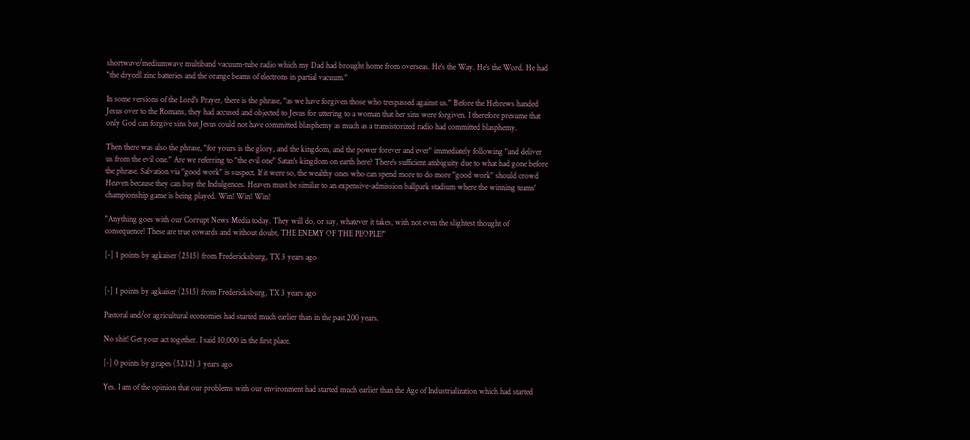shortwave/mediumwave multiband vacuum-tube radio which my Dad had brought home from overseas. He's the Way. He's the Word. He had "the drycell zinc batteries and the orange beams of electrons in partial vacuum."

In some versions of the Lord's Prayer, there is the phrase, "as we have forgiven those who trespassed against us." Before the Hebrews handed Jesus over to the Romans, they had accused and objected to Jesus for uttering to a woman that her sins were forgiven. I therefore presume that only God can forgive sins but Jesus could not have committed blasphemy as much as a transistorized radio had committed blasphemy.

Then there was also the phrase, "for yours is the glory, and the kingdom, and the power forever and ever" immediately following "and deliver us from the evil one." Are we referring to "the evil one" Satan's kingdom on earth here? There's sufficient ambiguity due to what had gone before the phrase. Salvation via "good work" is suspect. If it were so, the wealthy ones who can spend more to do more "good work" should crowd Heaven because they can buy the Indulgences. Heaven must be similar to an expensive-admission ballpark stadium where the winning teams' championship game is being played. Win! Win! Win!

"Anything goes with our Corrupt News Media today. They will do, or say, whatever it takes, with not even the slightest thought of consequence! These are true cowards and without doubt, THE ENEMY OF THE PEOPLE!"

[-] 1 points by agkaiser (2515) from Fredericksburg, TX 3 years ago


[-] 1 points by agkaiser (2515) from Fredericksburg, TX 3 years ago

Pastoral and/or agricultural economies had started much earlier than in the past 200 years.

No shit! Get your act together. I said 10,000 in the first place.

[-] 0 points by grapes (5232) 3 years ago

Yes. I am of the opinion that our problems with our environment had started much earlier than the Age of Industrialization which had started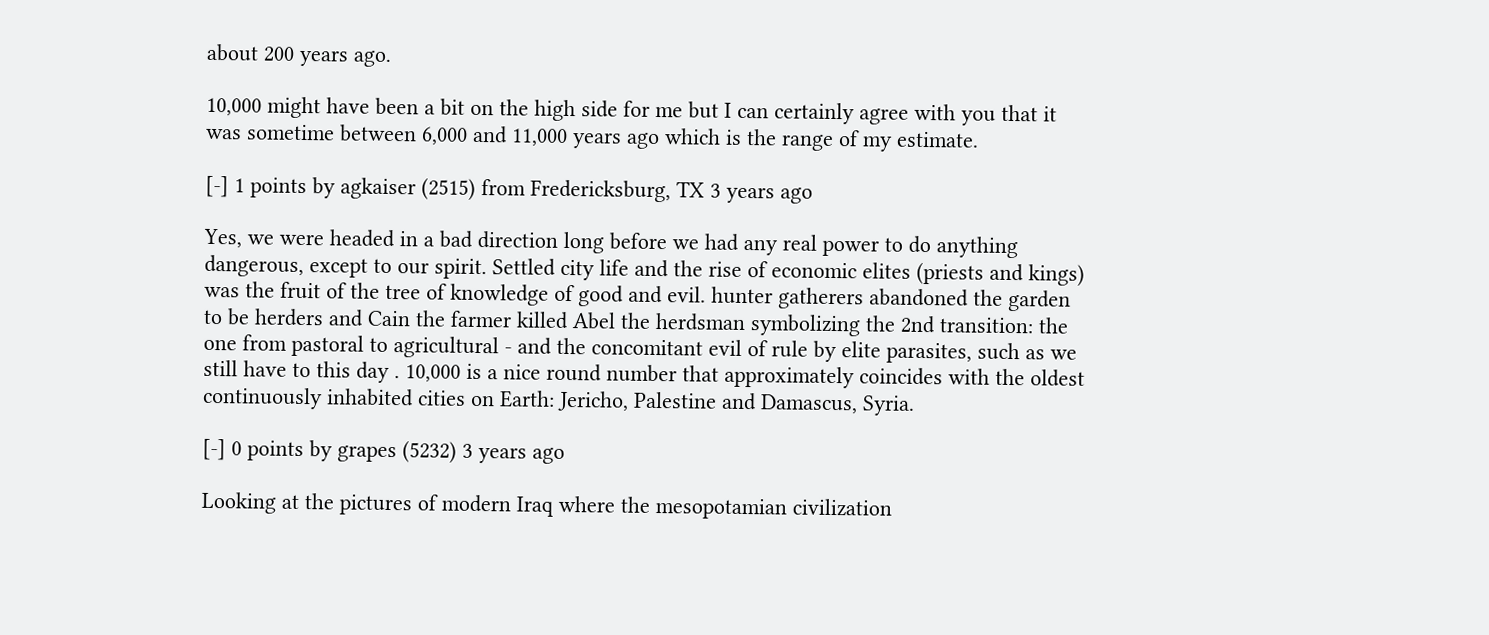about 200 years ago.

10,000 might have been a bit on the high side for me but I can certainly agree with you that it was sometime between 6,000 and 11,000 years ago which is the range of my estimate.

[-] 1 points by agkaiser (2515) from Fredericksburg, TX 3 years ago

Yes, we were headed in a bad direction long before we had any real power to do anything dangerous, except to our spirit. Settled city life and the rise of economic elites (priests and kings) was the fruit of the tree of knowledge of good and evil. hunter gatherers abandoned the garden to be herders and Cain the farmer killed Abel the herdsman symbolizing the 2nd transition: the one from pastoral to agricultural - and the concomitant evil of rule by elite parasites, such as we still have to this day . 10,000 is a nice round number that approximately coincides with the oldest continuously inhabited cities on Earth: Jericho, Palestine and Damascus, Syria.

[-] 0 points by grapes (5232) 3 years ago

Looking at the pictures of modern Iraq where the mesopotamian civilization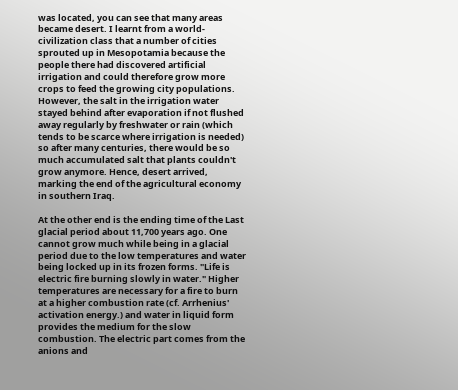was located, you can see that many areas became desert. I learnt from a world-civilization class that a number of cities sprouted up in Mesopotamia because the people there had discovered artificial irrigation and could therefore grow more crops to feed the growing city populations. However, the salt in the irrigation water stayed behind after evaporation if not flushed away regularly by freshwater or rain (which tends to be scarce where irrigation is needed) so after many centuries, there would be so much accumulated salt that plants couldn't grow anymore. Hence, desert arrived, marking the end of the agricultural economy in southern Iraq.

At the other end is the ending time of the Last glacial period about 11,700 years ago. One cannot grow much while being in a glacial period due to the low temperatures and water being locked up in its frozen forms. "Life is electric fire burning slowly in water." Higher temperatures are necessary for a fire to burn at a higher combustion rate (cf. Arrhenius' activation energy.) and water in liquid form provides the medium for the slow combustion. The electric part comes from the anions and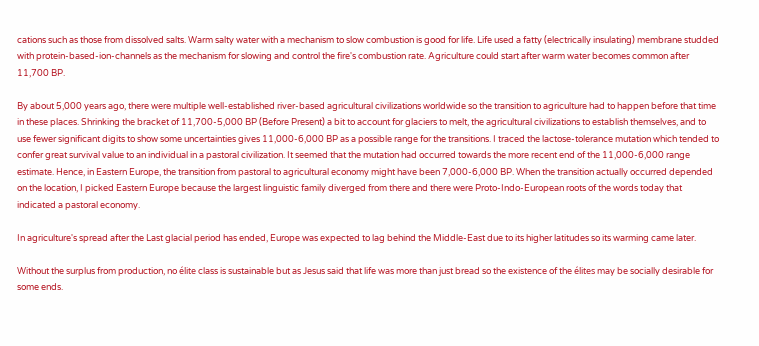cations such as those from dissolved salts. Warm salty water with a mechanism to slow combustion is good for life. Life used a fatty (electrically insulating) membrane studded with protein-based-ion-channels as the mechanism for slowing and control the fire's combustion rate. Agriculture could start after warm water becomes common after 11,700 BP.

By about 5,000 years ago, there were multiple well-established river-based agricultural civilizations worldwide so the transition to agriculture had to happen before that time in these places. Shrinking the bracket of 11,700-5,000 BP (Before Present) a bit to account for glaciers to melt, the agricultural civilizations to establish themselves, and to use fewer significant digits to show some uncertainties gives 11,000-6,000 BP as a possible range for the transitions. I traced the lactose-tolerance mutation which tended to confer great survival value to an individual in a pastoral civilization. It seemed that the mutation had occurred towards the more recent end of the 11,000-6,000 range estimate. Hence, in Eastern Europe, the transition from pastoral to agricultural economy might have been 7,000-6,000 BP. When the transition actually occurred depended on the location, I picked Eastern Europe because the largest linguistic family diverged from there and there were Proto-Indo-European roots of the words today that indicated a pastoral economy.

In agriculture's spread after the Last glacial period has ended, Europe was expected to lag behind the Middle-East due to its higher latitudes so its warming came later.

Without the surplus from production, no élite class is sustainable but as Jesus said that life was more than just bread so the existence of the élites may be socially desirable for some ends.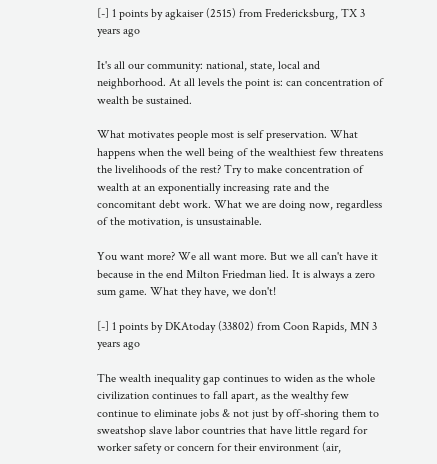[-] 1 points by agkaiser (2515) from Fredericksburg, TX 3 years ago

It's all our community: national, state, local and neighborhood. At all levels the point is: can concentration of wealth be sustained.

What motivates people most is self preservation. What happens when the well being of the wealthiest few threatens the livelihoods of the rest? Try to make concentration of wealth at an exponentially increasing rate and the concomitant debt work. What we are doing now, regardless of the motivation, is unsustainable.

You want more? We all want more. But we all can't have it because in the end Milton Friedman lied. It is always a zero sum game. What they have, we don't!

[-] 1 points by DKAtoday (33802) from Coon Rapids, MN 3 years ago

The wealth inequality gap continues to widen as the whole civilization continues to fall apart, as the wealthy few continue to eliminate jobs & not just by off-shoring them to sweatshop slave labor countries that have little regard for worker safety or concern for their environment (air,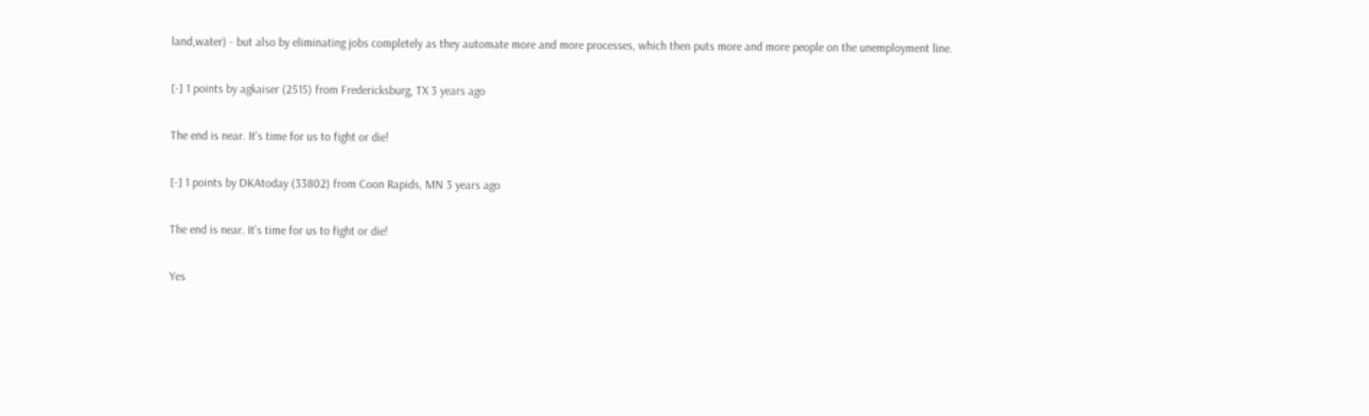land,water) - but also by eliminating jobs completely as they automate more and more processes, which then puts more and more people on the unemployment line.

[-] 1 points by agkaiser (2515) from Fredericksburg, TX 3 years ago

The end is near. It's time for us to fight or die!

[-] 1 points by DKAtoday (33802) from Coon Rapids, MN 3 years ago

The end is near. It's time for us to fight or die!

Yes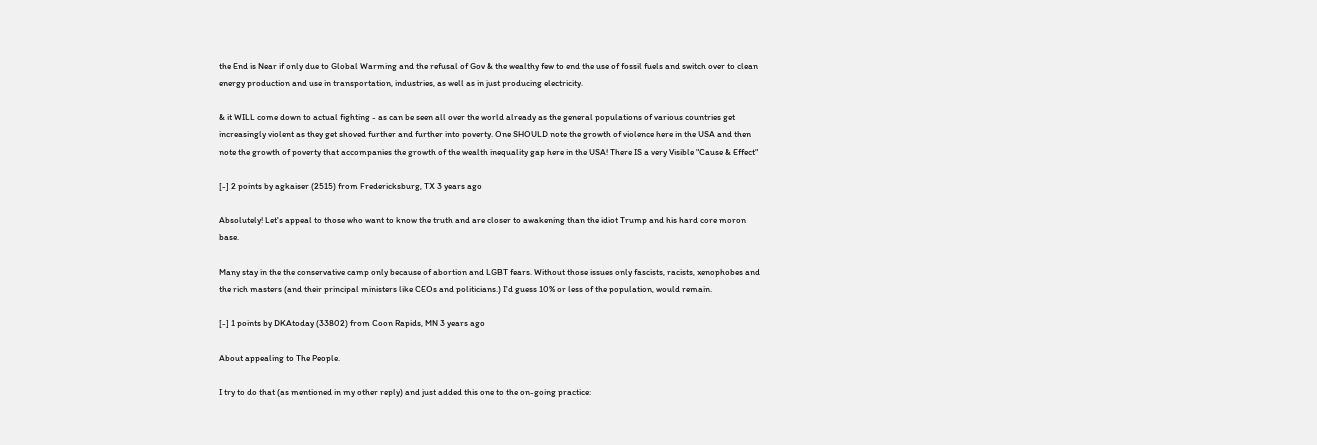the End is Near if only due to Global Warming and the refusal of Gov & the wealthy few to end the use of fossil fuels and switch over to clean energy production and use in transportation, industries, as well as in just producing electricity.

& it WILL come down to actual fighting - as can be seen all over the world already as the general populations of various countries get increasingly violent as they get shoved further and further into poverty. One SHOULD note the growth of violence here in the USA and then note the growth of poverty that accompanies the growth of the wealth inequality gap here in the USA! There IS a very Visible "Cause & Effect"

[-] 2 points by agkaiser (2515) from Fredericksburg, TX 3 years ago

Absolutely! Let's appeal to those who want to know the truth and are closer to awakening than the idiot Trump and his hard core moron base.

Many stay in the the conservative camp only because of abortion and LGBT fears. Without those issues only fascists, racists, xenophobes and the rich masters (and their principal ministers like CEOs and politicians.) I'd guess 10% or less of the population, would remain.

[-] 1 points by DKAtoday (33802) from Coon Rapids, MN 3 years ago

About appealing to The People.

I try to do that (as mentioned in my other reply) and just added this one to the on-going practice: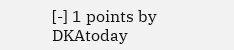[-] 1 points by DKAtoday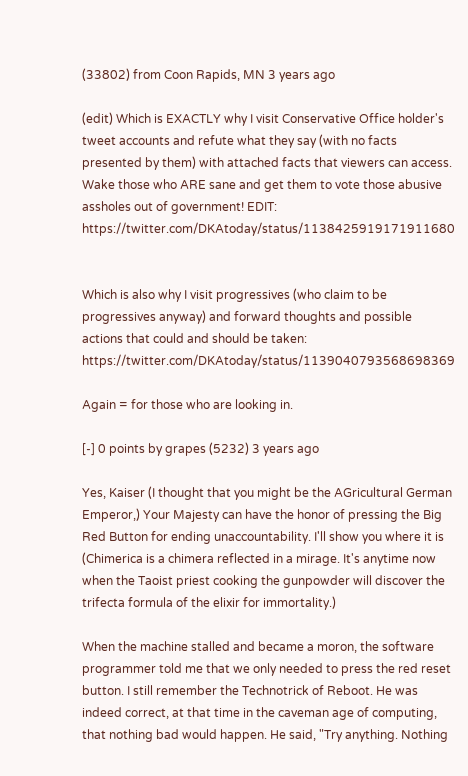(33802) from Coon Rapids, MN 3 years ago

(edit) Which is EXACTLY why I visit Conservative Office holder's tweet accounts and refute what they say (with no facts presented by them) with attached facts that viewers can access. Wake those who ARE sane and get them to vote those abusive assholes out of government! EDIT: https://twitter.com/DKAtoday/status/1138425919171911680


Which is also why I visit progressives (who claim to be progressives anyway) and forward thoughts and possible actions that could and should be taken: https://twitter.com/DKAtoday/status/1139040793568698369

Again = for those who are looking in.

[-] 0 points by grapes (5232) 3 years ago

Yes, Kaiser (I thought that you might be the AGricultural German Emperor,) Your Majesty can have the honor of pressing the Big Red Button for ending unaccountability. I'll show you where it is (Chimerica is a chimera reflected in a mirage. It's anytime now when the Taoist priest cooking the gunpowder will discover the trifecta formula of the elixir for immortality.)

When the machine stalled and became a moron, the software programmer told me that we only needed to press the red reset button. I still remember the Technotrick of Reboot. He was indeed correct, at that time in the caveman age of computing, that nothing bad would happen. He said, "Try anything. Nothing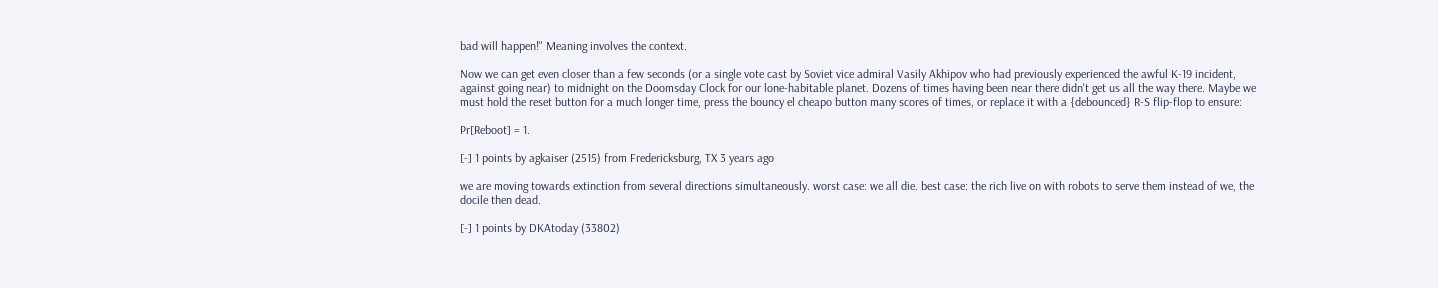bad will happen!" Meaning involves the context.

Now we can get even closer than a few seconds (or a single vote cast by Soviet vice admiral Vasily Akhipov who had previously experienced the awful K-19 incident, against going near) to midnight on the Doomsday Clock for our lone-habitable planet. Dozens of times having been near there didn't get us all the way there. Maybe we must hold the reset button for a much longer time, press the bouncy el cheapo button many scores of times, or replace it with a {debounced} R-S flip-flop to ensure:

Pr[Reboot] = 1.

[-] 1 points by agkaiser (2515) from Fredericksburg, TX 3 years ago

we are moving towards extinction from several directions simultaneously. worst case: we all die. best case: the rich live on with robots to serve them instead of we, the docile then dead.

[-] 1 points by DKAtoday (33802)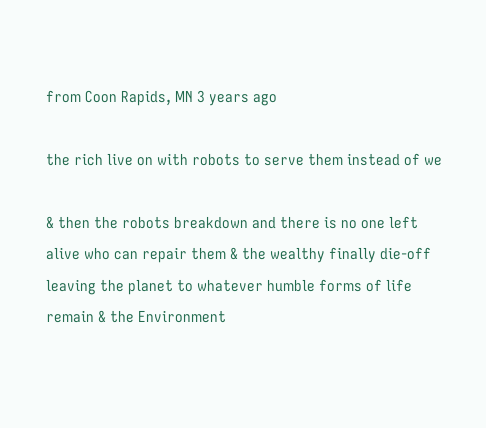from Coon Rapids, MN 3 years ago

the rich live on with robots to serve them instead of we

& then the robots breakdown and there is no one left alive who can repair them & the wealthy finally die-off leaving the planet to whatever humble forms of life remain & the Environment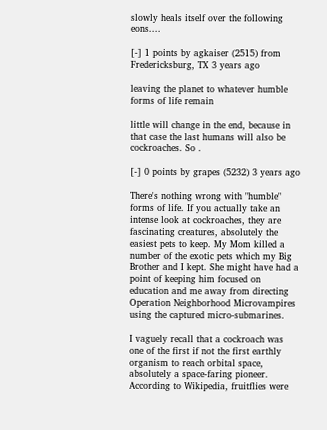slowly heals itself over the following eons....

[-] 1 points by agkaiser (2515) from Fredericksburg, TX 3 years ago

leaving the planet to whatever humble forms of life remain

little will change in the end, because in that case the last humans will also be cockroaches. So .

[-] 0 points by grapes (5232) 3 years ago

There's nothing wrong with "humble" forms of life. If you actually take an intense look at cockroaches, they are fascinating creatures, absolutely the easiest pets to keep. My Mom killed a number of the exotic pets which my Big Brother and I kept. She might have had a point of keeping him focused on education and me away from directing Operation Neighborhood Microvampires using the captured micro-submarines.

I vaguely recall that a cockroach was one of the first if not the first earthly organism to reach orbital space, absolutely a space-faring pioneer. According to Wikipedia, fruitflies were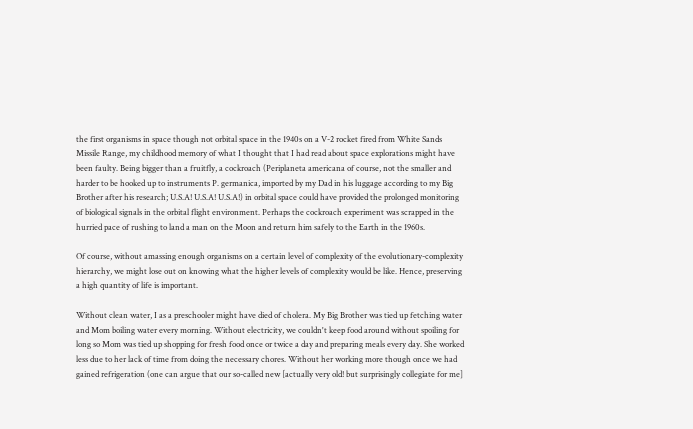the first organisms in space though not orbital space in the 1940s on a V-2 rocket fired from White Sands Missile Range, my childhood memory of what I thought that I had read about space explorations might have been faulty. Being bigger than a fruitfly, a cockroach (Periplaneta americana of course, not the smaller and harder to be hooked up to instruments P. germanica, imported by my Dad in his luggage according to my Big Brother after his research; U.S.A! U.S.A! U.S.A!) in orbital space could have provided the prolonged monitoring of biological signals in the orbital flight environment. Perhaps the cockroach experiment was scrapped in the hurried pace of rushing to land a man on the Moon and return him safely to the Earth in the 1960s.

Of course, without amassing enough organisms on a certain level of complexity of the evolutionary-complexity hierarchy, we might lose out on knowing what the higher levels of complexity would be like. Hence, preserving a high quantity of life is important.

Without clean water, I as a preschooler might have died of cholera. My Big Brother was tied up fetching water and Mom boiling water every morning. Without electricity, we couldn't keep food around without spoiling for long so Mom was tied up shopping for fresh food once or twice a day and preparing meals every day. She worked less due to her lack of time from doing the necessary chores. Without her working more though once we had gained refrigeration (one can argue that our so-called new [actually very old! but surprisingly collegiate for me]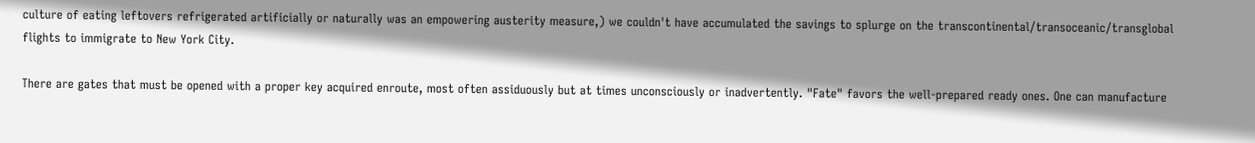culture of eating leftovers refrigerated artificially or naturally was an empowering austerity measure,) we couldn't have accumulated the savings to splurge on the transcontinental/transoceanic/transglobal flights to immigrate to New York City.

There are gates that must be opened with a proper key acquired enroute, most often assiduously but at times unconsciously or inadvertently. "Fate" favors the well-prepared ready ones. One can manufacture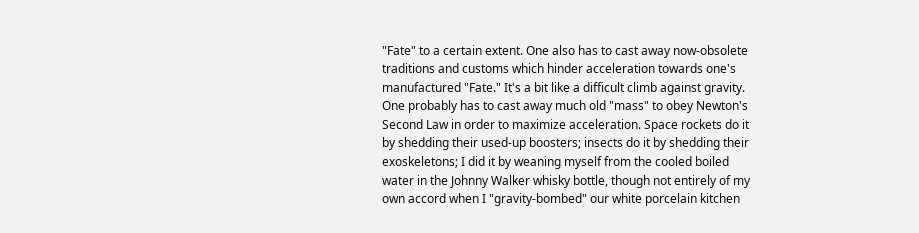"Fate" to a certain extent. One also has to cast away now-obsolete traditions and customs which hinder acceleration towards one's manufactured "Fate." It's a bit like a difficult climb against gravity. One probably has to cast away much old "mass" to obey Newton's Second Law in order to maximize acceleration. Space rockets do it by shedding their used-up boosters; insects do it by shedding their exoskeletons; I did it by weaning myself from the cooled boiled water in the Johnny Walker whisky bottle, though not entirely of my own accord when I "gravity-bombed" our white porcelain kitchen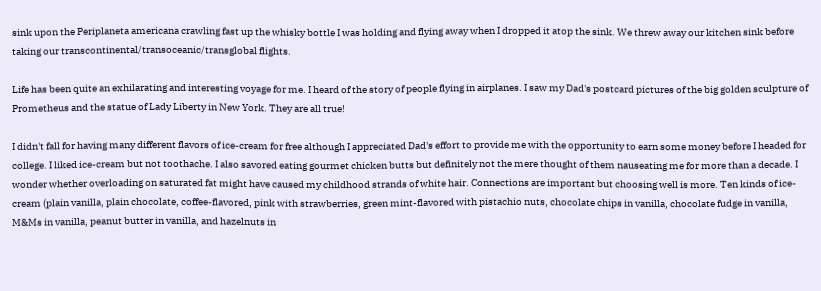sink upon the Periplaneta americana crawling fast up the whisky bottle I was holding and flying away when I dropped it atop the sink. We threw away our kitchen sink before taking our transcontinental/transoceanic/transglobal flights.

Life has been quite an exhilarating and interesting voyage for me. I heard of the story of people flying in airplanes. I saw my Dad's postcard pictures of the big golden sculpture of Prometheus and the statue of Lady Liberty in New York. They are all true!

I didn't fall for having many different flavors of ice-cream for free although I appreciated Dad's effort to provide me with the opportunity to earn some money before I headed for college. I liked ice-cream but not toothache. I also savored eating gourmet chicken butts but definitely not the mere thought of them nauseating me for more than a decade. I wonder whether overloading on saturated fat might have caused my childhood strands of white hair. Connections are important but choosing well is more. Ten kinds of ice-cream (plain vanilla, plain chocolate, coffee-flavored, pink with strawberries, green mint-flavored with pistachio nuts, chocolate chips in vanilla, chocolate fudge in vanilla, M&Ms in vanilla, peanut butter in vanilla, and hazelnuts in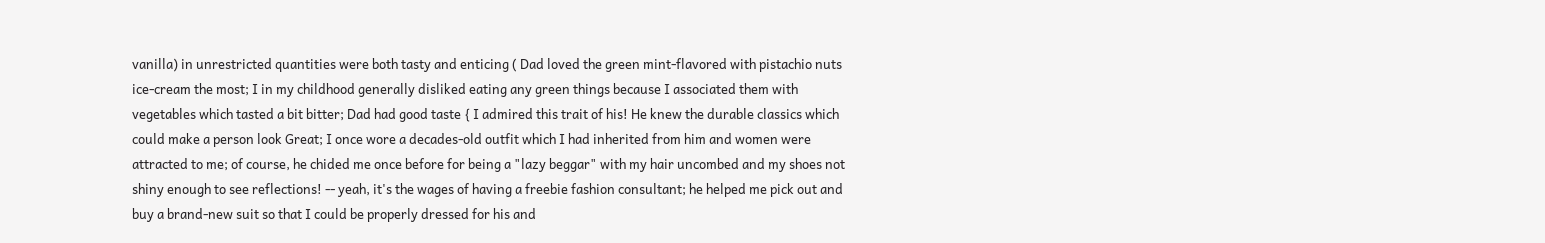vanilla) in unrestricted quantities were both tasty and enticing ( Dad loved the green mint-flavored with pistachio nuts ice-cream the most; I in my childhood generally disliked eating any green things because I associated them with vegetables which tasted a bit bitter; Dad had good taste { I admired this trait of his! He knew the durable classics which could make a person look Great; I once wore a decades-old outfit which I had inherited from him and women were attracted to me; of course, he chided me once before for being a "lazy beggar" with my hair uncombed and my shoes not shiny enough to see reflections! -- yeah, it's the wages of having a freebie fashion consultant; he helped me pick out and buy a brand-new suit so that I could be properly dressed for his and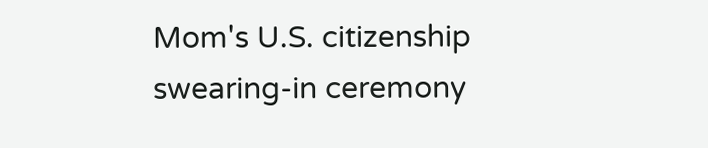Mom's U.S. citizenship swearing-in ceremony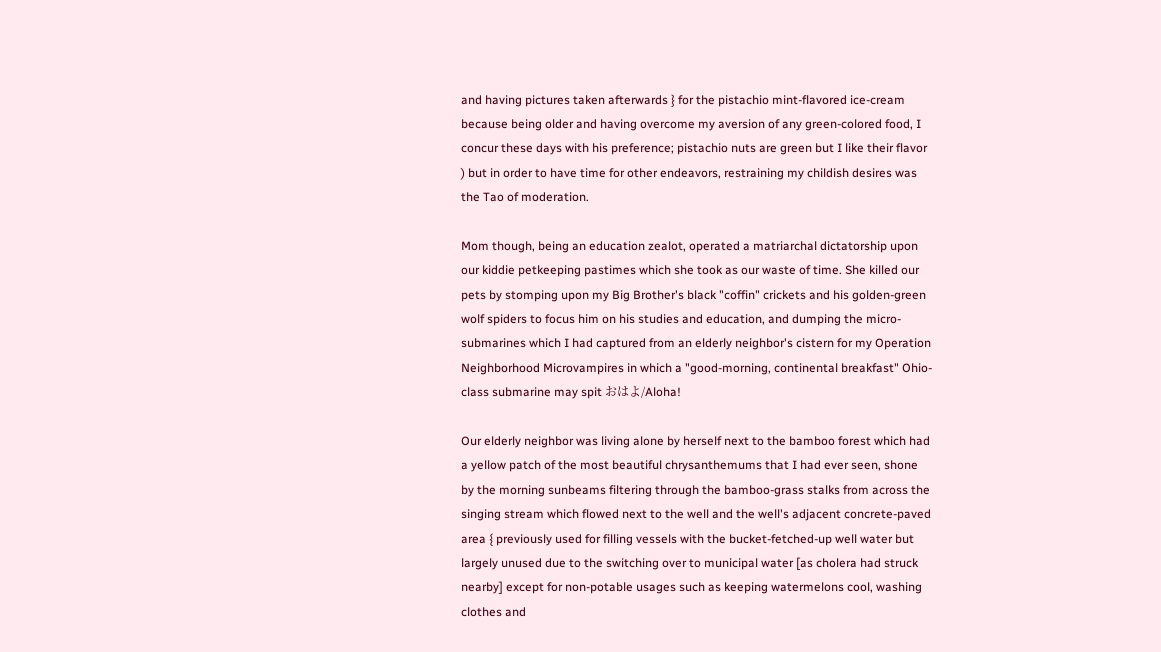and having pictures taken afterwards } for the pistachio mint-flavored ice-cream because being older and having overcome my aversion of any green-colored food, I concur these days with his preference; pistachio nuts are green but I like their flavor ) but in order to have time for other endeavors, restraining my childish desires was the Tao of moderation.

Mom though, being an education zealot, operated a matriarchal dictatorship upon our kiddie petkeeping pastimes which she took as our waste of time. She killed our pets by stomping upon my Big Brother's black "coffin" crickets and his golden-green wolf spiders to focus him on his studies and education, and dumping the micro-submarines which I had captured from an elderly neighbor's cistern for my Operation Neighborhood Microvampires in which a "good-morning, continental breakfast" Ohio-class submarine may spit おはよ/Aloha!

Our elderly neighbor was living alone by herself next to the bamboo forest which had a yellow patch of the most beautiful chrysanthemums that I had ever seen, shone by the morning sunbeams filtering through the bamboo-grass stalks from across the singing stream which flowed next to the well and the well's adjacent concrete-paved area { previously used for filling vessels with the bucket-fetched-up well water but largely unused due to the switching over to municipal water [as cholera had struck nearby] except for non-potable usages such as keeping watermelons cool, washing clothes and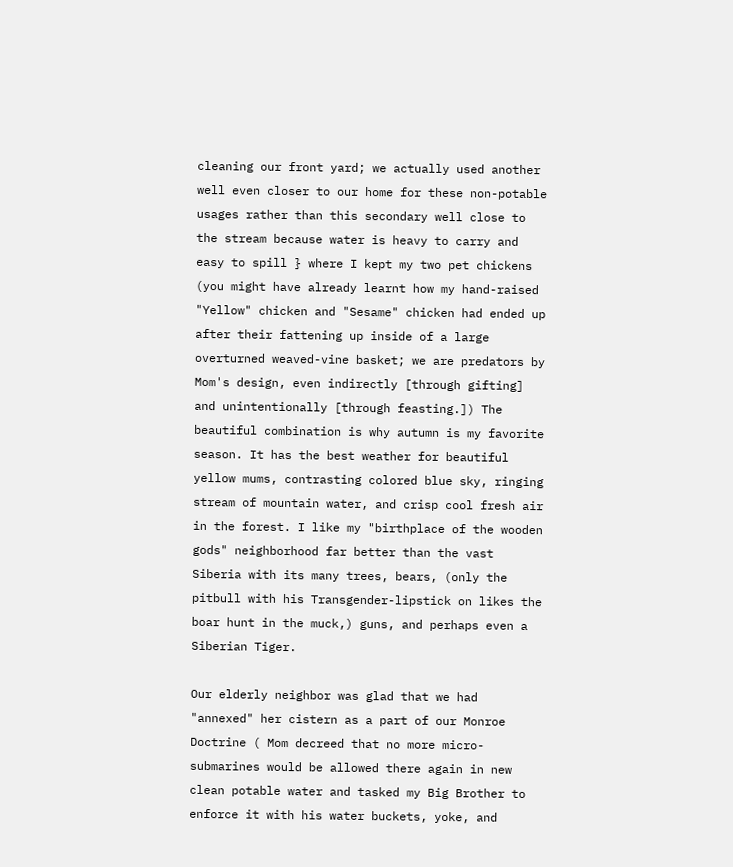cleaning our front yard; we actually used another well even closer to our home for these non-potable usages rather than this secondary well close to the stream because water is heavy to carry and easy to spill } where I kept my two pet chickens (you might have already learnt how my hand-raised "Yellow" chicken and "Sesame" chicken had ended up after their fattening up inside of a large overturned weaved-vine basket; we are predators by Mom's design, even indirectly [through gifting] and unintentionally [through feasting.]) The beautiful combination is why autumn is my favorite season. It has the best weather for beautiful yellow mums, contrasting colored blue sky, ringing stream of mountain water, and crisp cool fresh air in the forest. I like my "birthplace of the wooden gods" neighborhood far better than the vast Siberia with its many trees, bears, (only the pitbull with his Transgender-lipstick on likes the boar hunt in the muck,) guns, and perhaps even a Siberian Tiger.

Our elderly neighbor was glad that we had "annexed" her cistern as a part of our Monroe Doctrine ( Mom decreed that no more micro-submarines would be allowed there again in new clean potable water and tasked my Big Brother to enforce it with his water buckets, yoke, and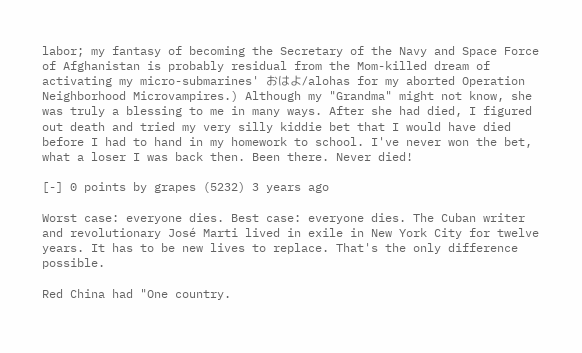labor; my fantasy of becoming the Secretary of the Navy and Space Force of Afghanistan is probably residual from the Mom-killed dream of activating my micro-submarines' おはよ/alohas for my aborted Operation Neighborhood Microvampires.) Although my "Grandma" might not know, she was truly a blessing to me in many ways. After she had died, I figured out death and tried my very silly kiddie bet that I would have died before I had to hand in my homework to school. I've never won the bet, what a loser I was back then. Been there. Never died!

[-] 0 points by grapes (5232) 3 years ago

Worst case: everyone dies. Best case: everyone dies. The Cuban writer and revolutionary José Marti lived in exile in New York City for twelve years. It has to be new lives to replace. That's the only difference possible.

Red China had "One country.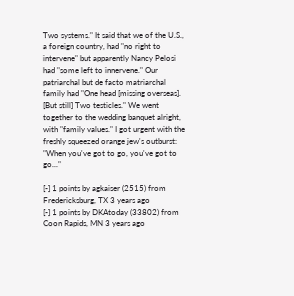Two systems." It said that we of the U.S., a foreign country, had "no right to intervene" but apparently Nancy Pelosi had "some left to innervene." Our patriarchal but de facto matriarchal family had "One head [missing overseas]. [But still] Two testicles." We went together to the wedding banquet alright, with "family values." I got urgent with the freshly squeezed orange jew's outburst: "When you've got to go, you've got to go..."

[-] 1 points by agkaiser (2515) from Fredericksburg, TX 3 years ago
[-] 1 points by DKAtoday (33802) from Coon Rapids, MN 3 years ago